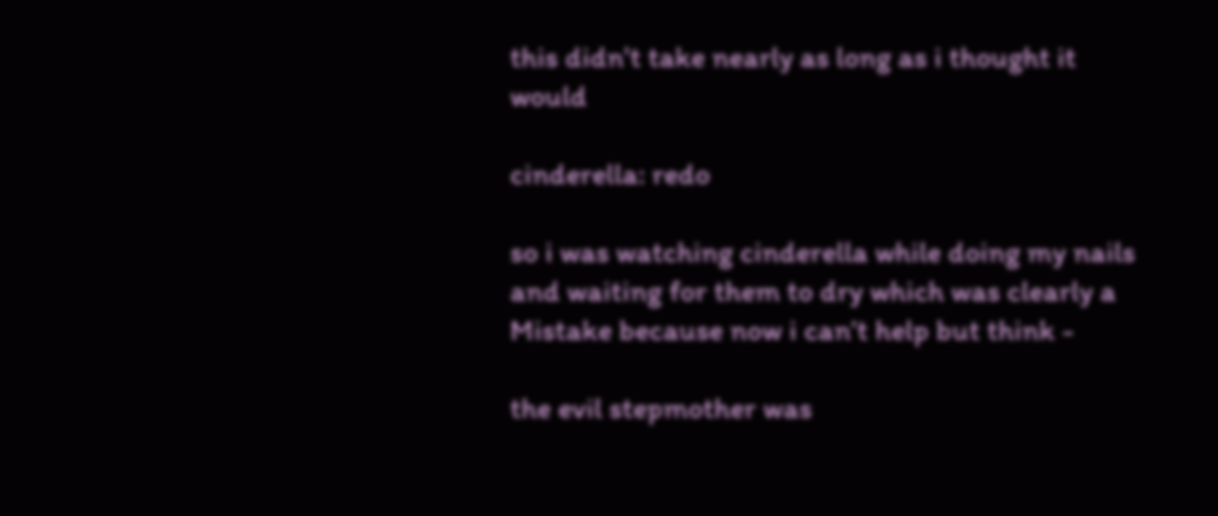this didn't take nearly as long as i thought it would

cinderella: redo

so i was watching cinderella while doing my nails and waiting for them to dry which was clearly a Mistake because now i can’t help but think -

the evil stepmother was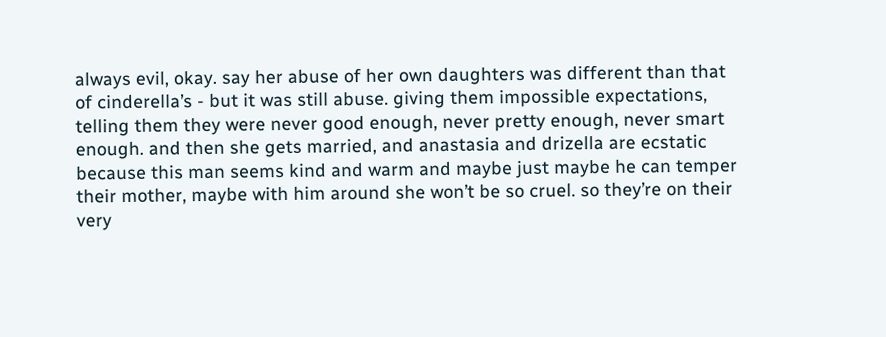always evil, okay. say her abuse of her own daughters was different than that of cinderella’s - but it was still abuse. giving them impossible expectations, telling them they were never good enough, never pretty enough, never smart enough. and then she gets married, and anastasia and drizella are ecstatic because this man seems kind and warm and maybe just maybe he can temper their mother, maybe with him around she won’t be so cruel. so they’re on their very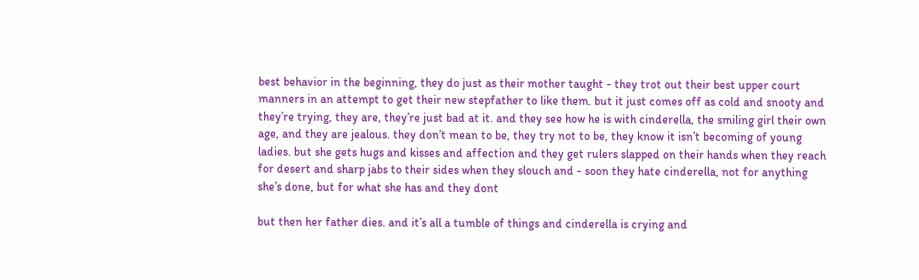best behavior in the beginning, they do just as their mother taught - they trot out their best upper court manners in an attempt to get their new stepfather to like them. but it just comes off as cold and snooty and they’re trying, they are, they’re just bad at it. and they see how he is with cinderella, the smiling girl their own age, and they are jealous. they don’t mean to be, they try not to be, they know it isn’t becoming of young ladies. but she gets hugs and kisses and affection and they get rulers slapped on their hands when they reach for desert and sharp jabs to their sides when they slouch and - soon they hate cinderella, not for anything she’s done, but for what she has and they dont

but then her father dies. and it’s all a tumble of things and cinderella is crying and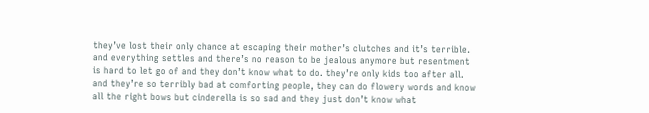they’ve lost their only chance at escaping their mother’s clutches and it’s terrible. and everything settles and there’s no reason to be jealous anymore but resentment is hard to let go of and they don’t know what to do. they’re only kids too after all. and they’re so terribly bad at comforting people, they can do flowery words and know all the right bows but cinderella is so sad and they just don’t know what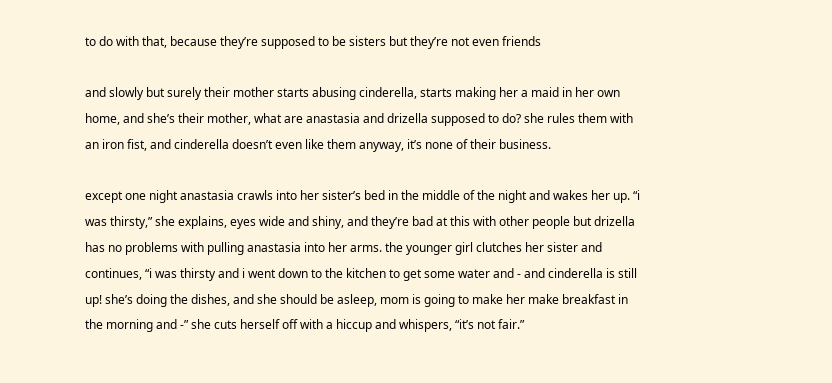to do with that, because they’re supposed to be sisters but they’re not even friends

and slowly but surely their mother starts abusing cinderella, starts making her a maid in her own home, and she’s their mother, what are anastasia and drizella supposed to do? she rules them with an iron fist, and cinderella doesn’t even like them anyway, it’s none of their business.

except one night anastasia crawls into her sister’s bed in the middle of the night and wakes her up. “i was thirsty,” she explains, eyes wide and shiny, and they’re bad at this with other people but drizella has no problems with pulling anastasia into her arms. the younger girl clutches her sister and continues, “i was thirsty and i went down to the kitchen to get some water and - and cinderella is still up! she’s doing the dishes, and she should be asleep, mom is going to make her make breakfast in the morning and -” she cuts herself off with a hiccup and whispers, “it’s not fair.”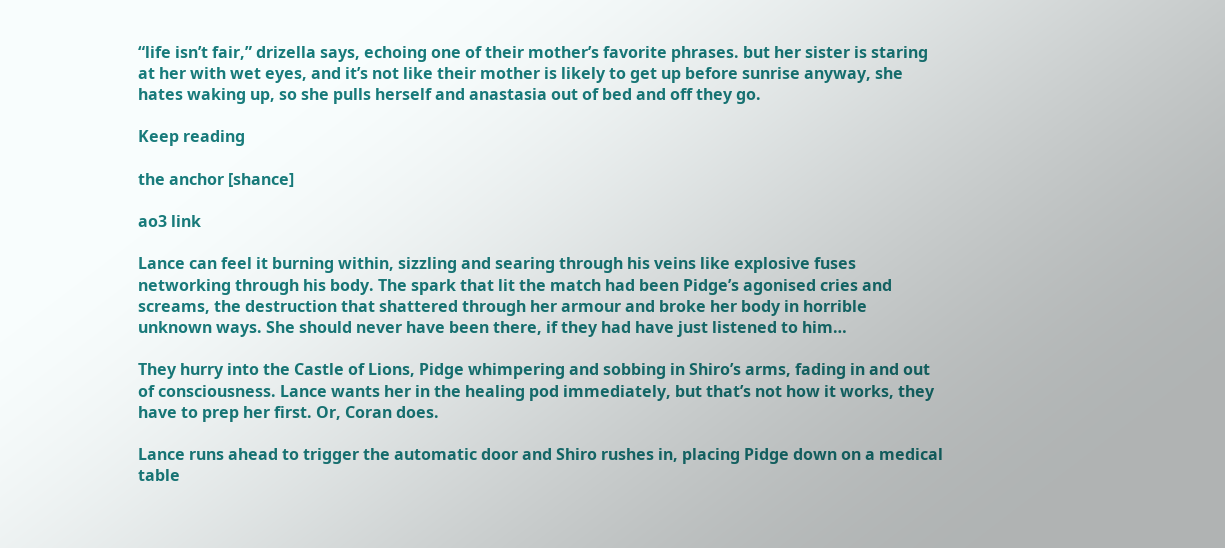“life isn’t fair,” drizella says, echoing one of their mother’s favorite phrases. but her sister is staring at her with wet eyes, and it’s not like their mother is likely to get up before sunrise anyway, she hates waking up, so she pulls herself and anastasia out of bed and off they go.

Keep reading

the anchor [shance]

ao3 link

Lance can feel it burning within, sizzling and searing through his veins like explosive fuses networking through his body. The spark that lit the match had been Pidge’s agonised cries and screams, the destruction that shattered through her armour and broke her body in horrible unknown ways. She should never have been there, if they had have just listened to him…

They hurry into the Castle of Lions, Pidge whimpering and sobbing in Shiro’s arms, fading in and out of consciousness. Lance wants her in the healing pod immediately, but that’s not how it works, they have to prep her first. Or, Coran does.

Lance runs ahead to trigger the automatic door and Shiro rushes in, placing Pidge down on a medical table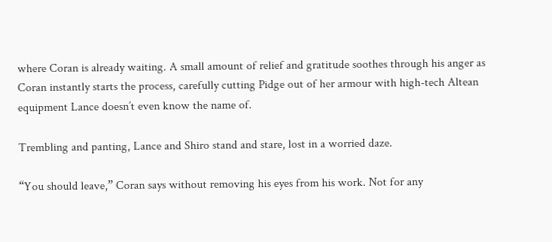where Coran is already waiting. A small amount of relief and gratitude soothes through his anger as Coran instantly starts the process, carefully cutting Pidge out of her armour with high-tech Altean equipment Lance doesn’t even know the name of.

Trembling and panting, Lance and Shiro stand and stare, lost in a worried daze.

“You should leave,” Coran says without removing his eyes from his work. Not for any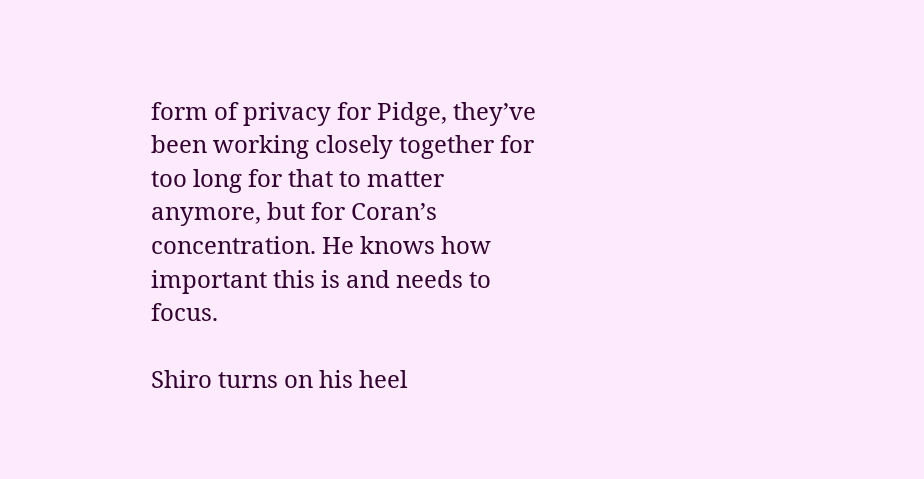form of privacy for Pidge, they’ve been working closely together for too long for that to matter anymore, but for Coran’s concentration. He knows how important this is and needs to focus.

Shiro turns on his heel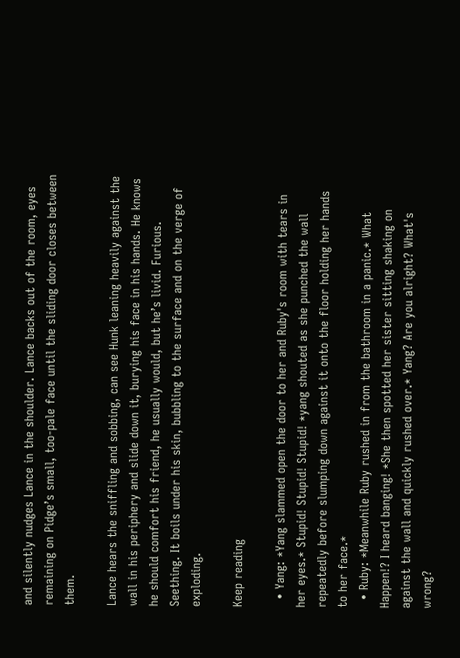and silently nudges Lance in the shoulder. Lance backs out of the room, eyes remaining on Pidge’s small, too-pale face until the sliding door closes between them.

Lance hears the sniffling and sobbing, can see Hunk leaning heavily against the wall in his periphery and slide down it, burying his face in his hands. He knows he should comfort his friend, he usually would, but he’s livid. Furious. Seething. It boils under his skin, bubbling to the surface and on the verge of exploding.

Keep reading

  • Yang: *Yang slammed open the door to her and Ruby's room with tears in her eyes.* Stupid! Stupid! Stupid! *yang shouted as she punched the wall repeatedly before slumping down against it onto the floor holding her hands to her face.*
  • Ruby: *Meanwhile Ruby rushed in from the bathroom in a panic.* What Happen!? I heard banging! *She then spotted her sister sitting shaking on against the wall and quickly rushed over.* Yang? Are you alright? What's wrong?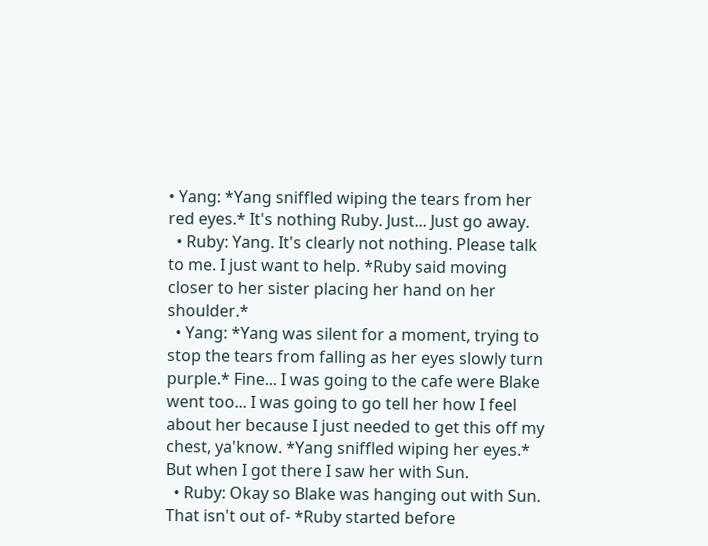• Yang: *Yang sniffled wiping the tears from her red eyes.* It's nothing Ruby. Just... Just go away.
  • Ruby: Yang. It's clearly not nothing. Please talk to me. I just want to help. *Ruby said moving closer to her sister placing her hand on her shoulder.*
  • Yang: *Yang was silent for a moment, trying to stop the tears from falling as her eyes slowly turn purple.* Fine... I was going to the cafe were Blake went too... I was going to go tell her how I feel about her because I just needed to get this off my chest, ya'know. *Yang sniffled wiping her eyes.* But when I got there I saw her with Sun.
  • Ruby: Okay so Blake was hanging out with Sun. That isn't out of- *Ruby started before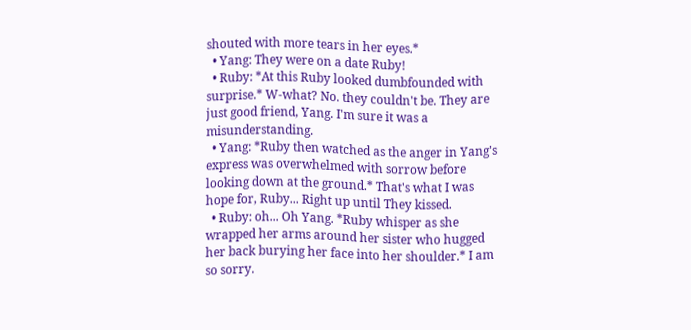shouted with more tears in her eyes.*
  • Yang: They were on a date Ruby!
  • Ruby: *At this Ruby looked dumbfounded with surprise.* W-what? No. they couldn't be. They are just good friend, Yang. I'm sure it was a misunderstanding.
  • Yang: *Ruby then watched as the anger in Yang's express was overwhelmed with sorrow before looking down at the ground.* That's what I was hope for, Ruby... Right up until They kissed.
  • Ruby: oh... Oh Yang. *Ruby whisper as she wrapped her arms around her sister who hugged her back burying her face into her shoulder.* I am so sorry.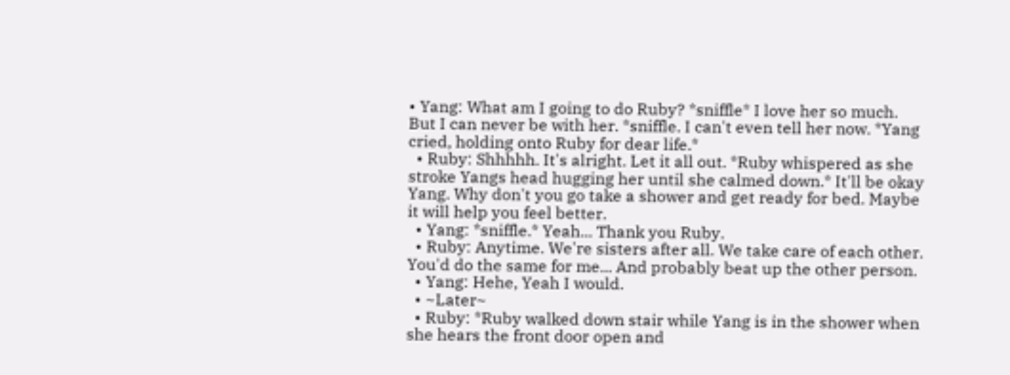• Yang: What am I going to do Ruby? *sniffle* I love her so much. But I can never be with her. *sniffle. I can't even tell her now. *Yang cried, holding onto Ruby for dear life.*
  • Ruby: Shhhhh. It's alright. Let it all out. *Ruby whispered as she stroke Yangs head hugging her until she calmed down.* It'll be okay Yang. Why don't you go take a shower and get ready for bed. Maybe it will help you feel better.
  • Yang: *sniffle.* Yeah... Thank you Ruby.
  • Ruby: Anytime. We're sisters after all. We take care of each other. You'd do the same for me... And probably beat up the other person.
  • Yang: Hehe, Yeah I would.
  • ~Later~
  • Ruby: *Ruby walked down stair while Yang is in the shower when she hears the front door open and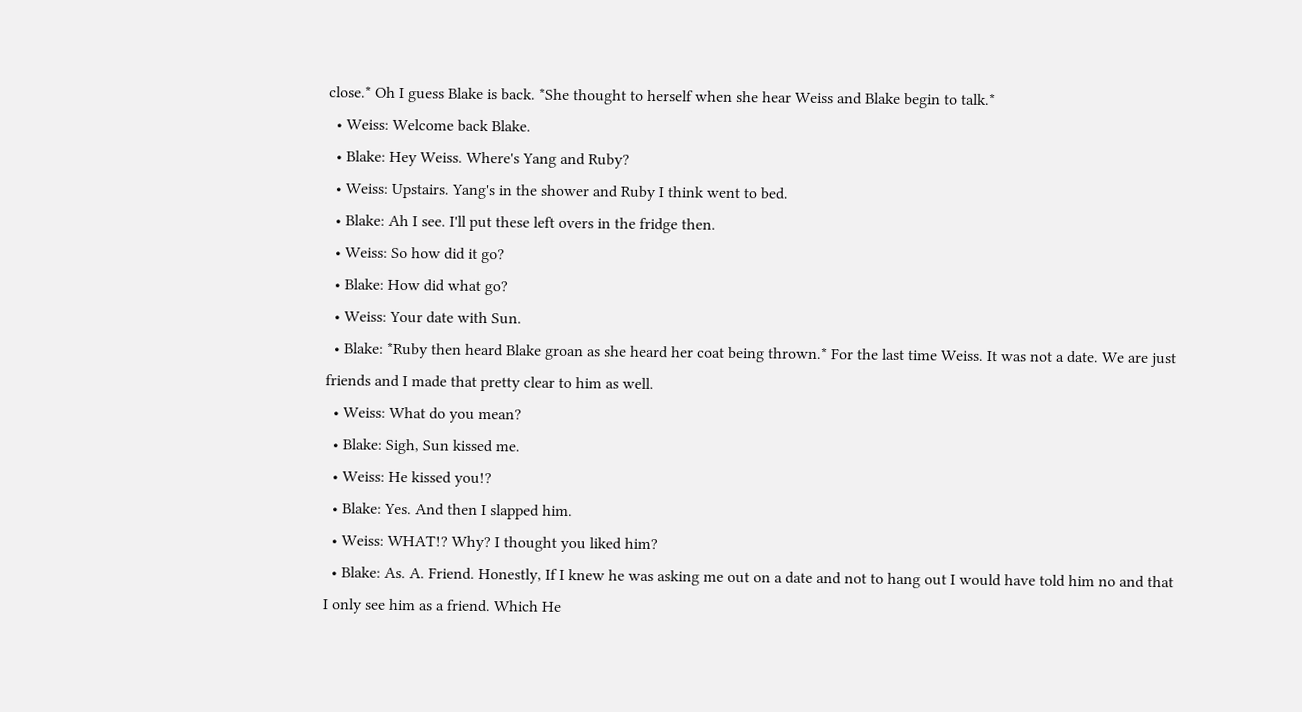close.* Oh I guess Blake is back. *She thought to herself when she hear Weiss and Blake begin to talk.*
  • Weiss: Welcome back Blake.
  • Blake: Hey Weiss. Where's Yang and Ruby?
  • Weiss: Upstairs. Yang's in the shower and Ruby I think went to bed.
  • Blake: Ah I see. I'll put these left overs in the fridge then.
  • Weiss: So how did it go?
  • Blake: How did what go?
  • Weiss: Your date with Sun.
  • Blake: *Ruby then heard Blake groan as she heard her coat being thrown.* For the last time Weiss. It was not a date. We are just friends and I made that pretty clear to him as well.
  • Weiss: What do you mean?
  • Blake: Sigh, Sun kissed me.
  • Weiss: He kissed you!?
  • Blake: Yes. And then I slapped him.
  • Weiss: WHAT!? Why? I thought you liked him?
  • Blake: As. A. Friend. Honestly, If I knew he was asking me out on a date and not to hang out I would have told him no and that I only see him as a friend. Which He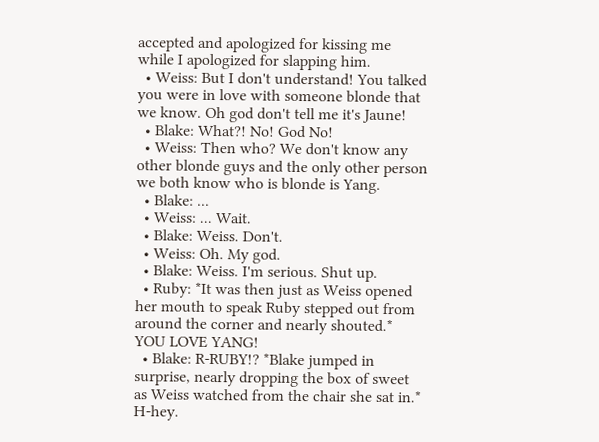accepted and apologized for kissing me while I apologized for slapping him.
  • Weiss: But I don't understand! You talked you were in love with someone blonde that we know. Oh god don't tell me it's Jaune!
  • Blake: What?! No! God No!
  • Weiss: Then who? We don't know any other blonde guys and the only other person we both know who is blonde is Yang.
  • Blake: ...
  • Weiss: ... Wait.
  • Blake: Weiss. Don't.
  • Weiss: Oh. My god.
  • Blake: Weiss. I'm serious. Shut up.
  • Ruby: *It was then just as Weiss opened her mouth to speak Ruby stepped out from around the corner and nearly shouted.* YOU LOVE YANG!
  • Blake: R-RUBY!? *Blake jumped in surprise, nearly dropping the box of sweet as Weiss watched from the chair she sat in.* H-hey.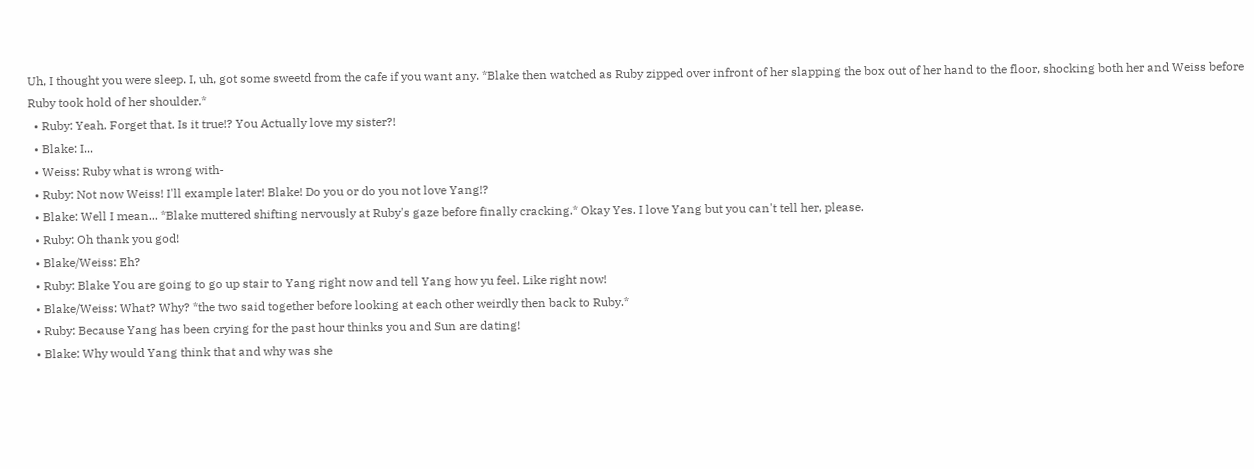Uh, I thought you were sleep. I, uh, got some sweetd from the cafe if you want any. *Blake then watched as Ruby zipped over infront of her slapping the box out of her hand to the floor, shocking both her and Weiss before Ruby took hold of her shoulder.*
  • Ruby: Yeah. Forget that. Is it true!? You Actually love my sister?!
  • Blake: I...
  • Weiss: Ruby what is wrong with-
  • Ruby: Not now Weiss! I'll example later! Blake! Do you or do you not love Yang!?
  • Blake: Well I mean... *Blake muttered shifting nervously at Ruby's gaze before finally cracking.* Okay Yes. I love Yang but you can't tell her, please.
  • Ruby: Oh thank you god!
  • Blake/Weiss: Eh?
  • Ruby: Blake You are going to go up stair to Yang right now and tell Yang how yu feel. Like right now!
  • Blake/Weiss: What? Why? *the two said together before looking at each other weirdly then back to Ruby.*
  • Ruby: Because Yang has been crying for the past hour thinks you and Sun are dating!
  • Blake: Why would Yang think that and why was she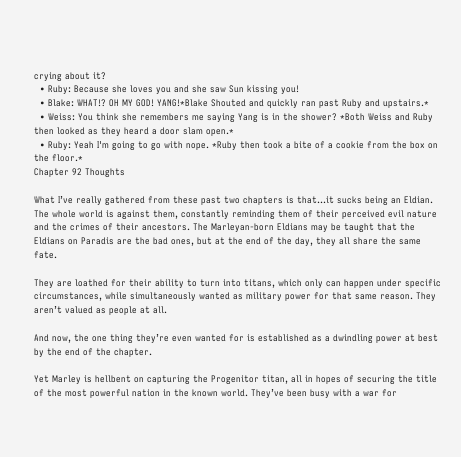crying about it?
  • Ruby: Because she loves you and she saw Sun kissing you!
  • Blake: WHAT!? OH MY GOD! YANG!*Blake Shouted and quickly ran past Ruby and upstairs.*
  • Weiss: You think she remembers me saying Yang is in the shower? *Both Weiss and Ruby then looked as they heard a door slam open.*
  • Ruby: Yeah I'm going to go with nope. *Ruby then took a bite of a cookie from the box on the floor.*
Chapter 92 Thoughts

What I’ve really gathered from these past two chapters is that…it sucks being an Eldian. The whole world is against them, constantly reminding them of their perceived evil nature and the crimes of their ancestors. The Marleyan-born Eldians may be taught that the Eldians on Paradis are the bad ones, but at the end of the day, they all share the same fate.

They are loathed for their ability to turn into titans, which only can happen under specific circumstances, while simultaneously wanted as military power for that same reason. They aren’t valued as people at all.

And now, the one thing they’re even wanted for is established as a dwindling power at best by the end of the chapter.

Yet Marley is hellbent on capturing the Progenitor titan, all in hopes of securing the title of the most powerful nation in the known world. They’ve been busy with a war for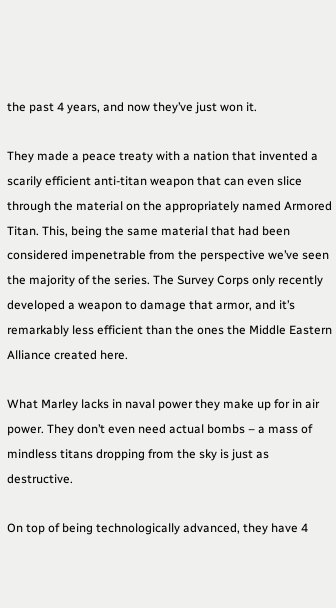the past 4 years, and now they’ve just won it.

They made a peace treaty with a nation that invented a scarily efficient anti-titan weapon that can even slice through the material on the appropriately named Armored Titan. This, being the same material that had been considered impenetrable from the perspective we’ve seen the majority of the series. The Survey Corps only recently developed a weapon to damage that armor, and it’s remarkably less efficient than the ones the Middle Eastern Alliance created here.

What Marley lacks in naval power they make up for in air power. They don’t even need actual bombs – a mass of mindless titans dropping from the sky is just as destructive.

On top of being technologically advanced, they have 4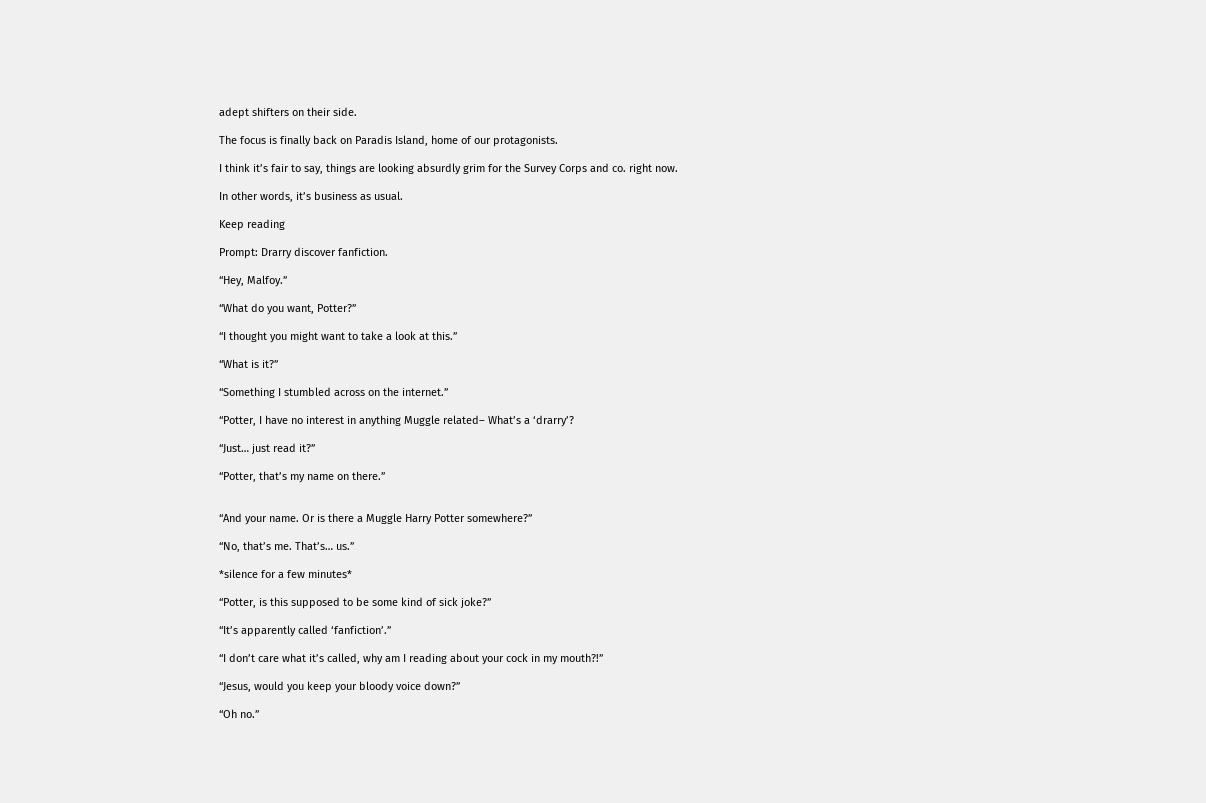adept shifters on their side.

The focus is finally back on Paradis Island, home of our protagonists.

I think it’s fair to say, things are looking absurdly grim for the Survey Corps and co. right now.

In other words, it’s business as usual.

Keep reading

Prompt: Drarry discover fanfiction.

“Hey, Malfoy.”

“What do you want, Potter?”

“I thought you might want to take a look at this.”

“What is it?”

“Something I stumbled across on the internet.”

“Potter, I have no interest in anything Muggle related– What’s a ‘drarry’?

“Just… just read it?”

“Potter, that’s my name on there.”


“And your name. Or is there a Muggle Harry Potter somewhere?”

“No, that’s me. That’s… us.”

*silence for a few minutes*

“Potter, is this supposed to be some kind of sick joke?”

“It’s apparently called ‘fanfiction’.”

“I don’t care what it’s called, why am I reading about your cock in my mouth?!”

“Jesus, would you keep your bloody voice down?”

“Oh no.”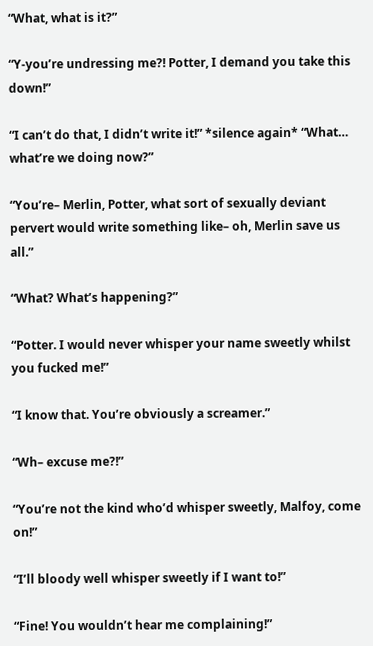“What, what is it?”

“Y-you’re undressing me?! Potter, I demand you take this down!”

“I can’t do that, I didn’t write it!” *silence again* “What… what’re we doing now?”

“You’re– Merlin, Potter, what sort of sexually deviant pervert would write something like– oh, Merlin save us all.”

“What? What’s happening?”

“Potter. I would never whisper your name sweetly whilst you fucked me!”

“I know that. You’re obviously a screamer.”

“Wh– excuse me?!”

“You’re not the kind who’d whisper sweetly, Malfoy, come on!”

“I’ll bloody well whisper sweetly if I want to!”

“Fine! You wouldn’t hear me complaining!”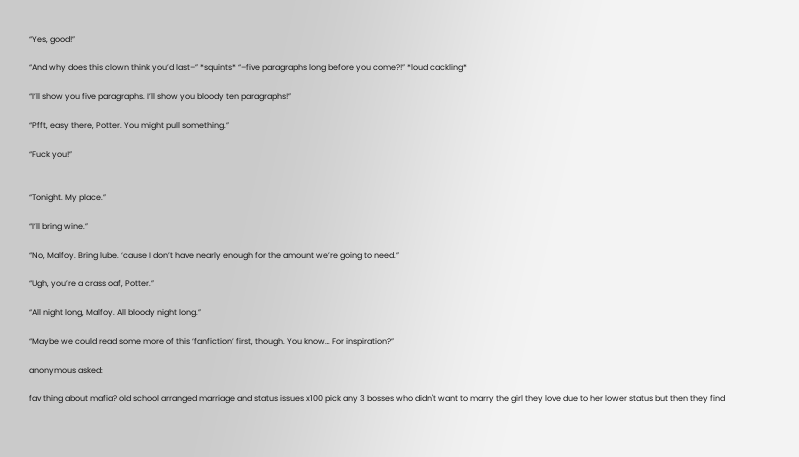“Yes, good!”

“And why does this clown think you’d last–” *squints* “–five paragraphs long before you come?!” *loud cackling*

“I’ll show you five paragraphs. I’ll show you bloody ten paragraphs!”

“Pfft, easy there, Potter. You might pull something.”

“Fuck you!”


“Tonight. My place.”

“I’ll bring wine.”

“No, Malfoy. Bring lube. ‘cause I don’t have nearly enough for the amount we’re going to need.”

“Ugh, you’re a crass oaf, Potter.”

“All night long, Malfoy. All bloody night long.”

“Maybe we could read some more of this ‘fanfiction’ first, though. You know… For inspiration?”

anonymous asked:

fav thing about mafia? old school arranged marriage and status issues x100 pick any 3 bosses who didn't want to marry the girl they love due to her lower status but then they find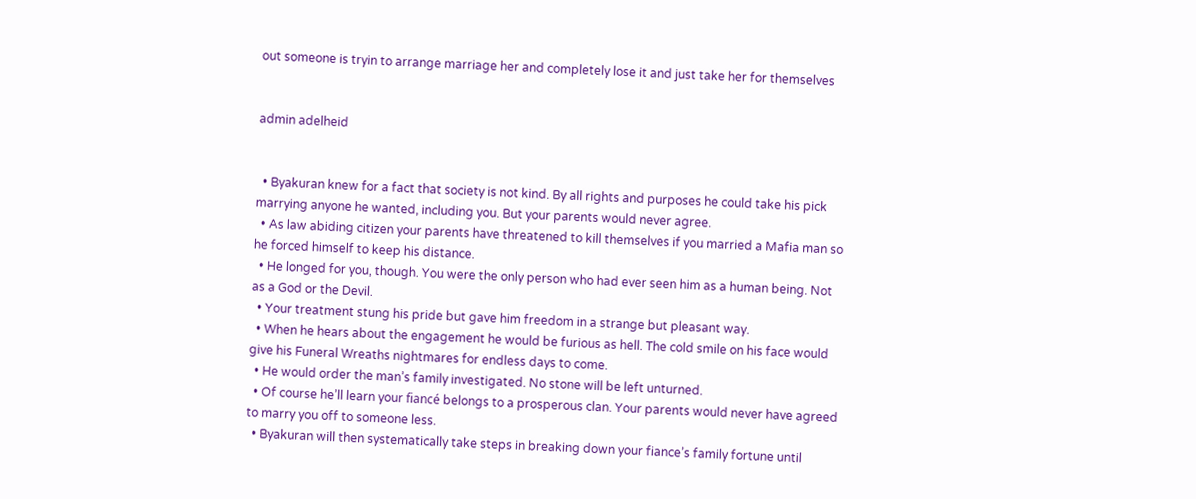out someone is tryin to arrange marriage her and completely lose it and just take her for themselves


admin adelheid


  • Byakuran knew for a fact that society is not kind. By all rights and purposes he could take his pick marrying anyone he wanted, including you. But your parents would never agree.
  • As law abiding citizen your parents have threatened to kill themselves if you married a Mafia man so he forced himself to keep his distance.
  • He longed for you, though. You were the only person who had ever seen him as a human being. Not as a God or the Devil.
  • Your treatment stung his pride but gave him freedom in a strange but pleasant way.
  • When he hears about the engagement he would be furious as hell. The cold smile on his face would give his Funeral Wreaths nightmares for endless days to come.
  • He would order the man’s family investigated. No stone will be left unturned.
  • Of course he’ll learn your fiancé belongs to a prosperous clan. Your parents would never have agreed to marry you off to someone less.
  • Byakuran will then systematically take steps in breaking down your fiance’s family fortune until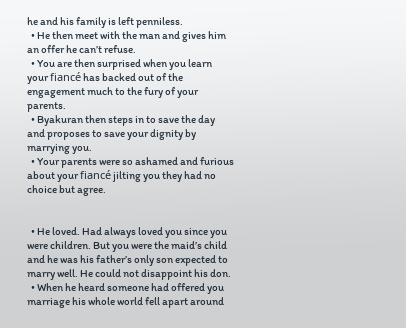he and his family is left penniless.
  • He then meet with the man and gives him an offer he can’t refuse.
  • You are then surprised when you learn your fiancé has backed out of the engagement much to the fury of your parents.
  • Byakuran then steps in to save the day and proposes to save your dignity by marrying you.
  • Your parents were so ashamed and furious about your fiancé jilting you they had no choice but agree.


  • He loved. Had always loved you since you were children. But you were the maid’s child and he was his father’s only son expected to marry well. He could not disappoint his don.
  • When he heard someone had offered you marriage his whole world fell apart around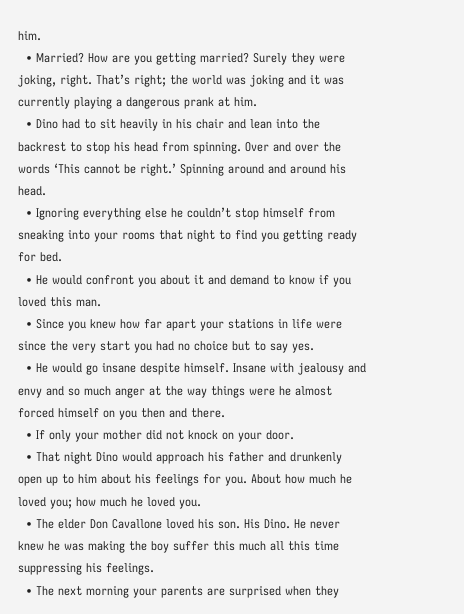him.
  • Married? How are you getting married? Surely they were joking, right. That’s right; the world was joking and it was currently playing a dangerous prank at him.
  • Dino had to sit heavily in his chair and lean into the backrest to stop his head from spinning. Over and over the words ‘This cannot be right.’ Spinning around and around his head.
  • Ignoring everything else he couldn’t stop himself from sneaking into your rooms that night to find you getting ready for bed.
  • He would confront you about it and demand to know if you loved this man.
  • Since you knew how far apart your stations in life were since the very start you had no choice but to say yes.
  • He would go insane despite himself. Insane with jealousy and envy and so much anger at the way things were he almost forced himself on you then and there.
  • If only your mother did not knock on your door.
  • That night Dino would approach his father and drunkenly open up to him about his feelings for you. About how much he loved you; how much he loved you.
  • The elder Don Cavallone loved his son. His Dino. He never knew he was making the boy suffer this much all this time suppressing his feelings.
  • The next morning your parents are surprised when they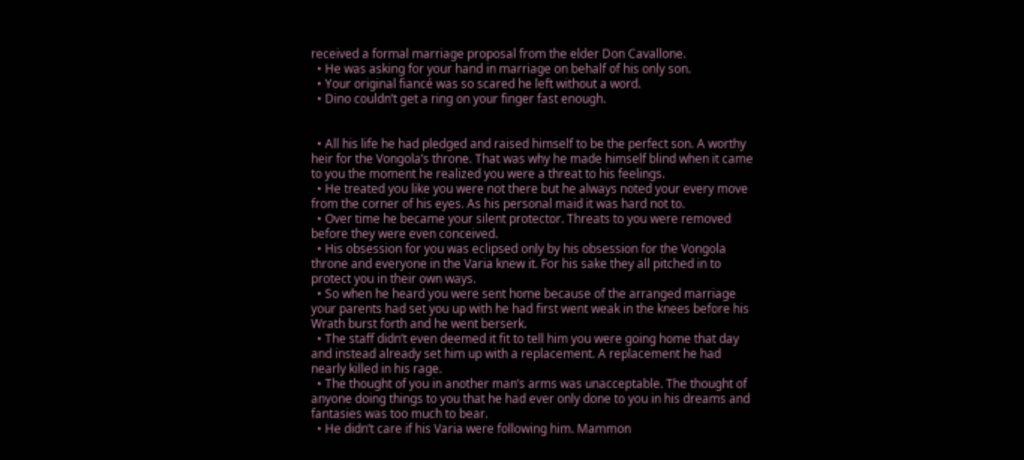received a formal marriage proposal from the elder Don Cavallone.
  • He was asking for your hand in marriage on behalf of his only son.
  • Your original fiancé was so scared he left without a word.
  • Dino couldn’t get a ring on your finger fast enough.


  • All his life he had pledged and raised himself to be the perfect son. A worthy heir for the Vongola’s throne. That was why he made himself blind when it came to you the moment he realized you were a threat to his feelings.
  • He treated you like you were not there but he always noted your every move from the corner of his eyes. As his personal maid it was hard not to.
  • Over time he became your silent protector. Threats to you were removed before they were even conceived.
  • His obsession for you was eclipsed only by his obsession for the Vongola throne and everyone in the Varia knew it. For his sake they all pitched in to protect you in their own ways.
  • So when he heard you were sent home because of the arranged marriage your parents had set you up with he had first went weak in the knees before his Wrath burst forth and he went berserk.
  • The staff didn’t even deemed it fit to tell him you were going home that day and instead already set him up with a replacement. A replacement he had nearly killed in his rage.
  • The thought of you in another man’s arms was unacceptable. The thought of anyone doing things to you that he had ever only done to you in his dreams and fantasies was too much to bear.
  • He didn’t care if his Varia were following him. Mammon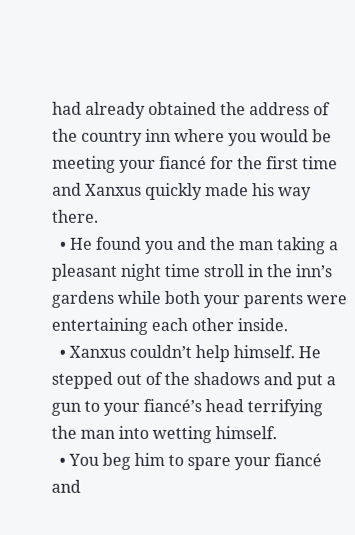had already obtained the address of the country inn where you would be meeting your fiancé for the first time and Xanxus quickly made his way there.
  • He found you and the man taking a pleasant night time stroll in the inn’s gardens while both your parents were entertaining each other inside.
  • Xanxus couldn’t help himself. He stepped out of the shadows and put a gun to your fiancé’s head terrifying the man into wetting himself.
  • You beg him to spare your fiancé and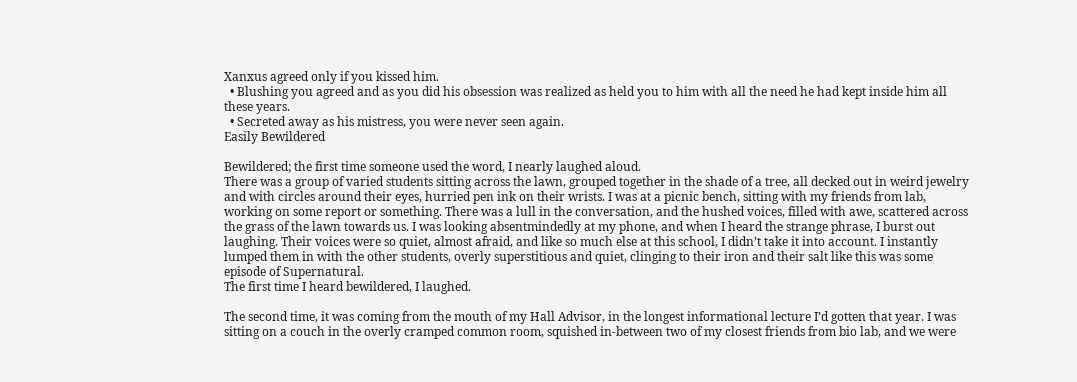Xanxus agreed only if you kissed him.
  • Blushing you agreed and as you did his obsession was realized as held you to him with all the need he had kept inside him all these years.
  • Secreted away as his mistress, you were never seen again.
Easily Bewildered

Bewildered; the first time someone used the word, I nearly laughed aloud.
There was a group of varied students sitting across the lawn, grouped together in the shade of a tree, all decked out in weird jewelry and with circles around their eyes, hurried pen ink on their wrists. I was at a picnic bench, sitting with my friends from lab, working on some report or something. There was a lull in the conversation, and the hushed voices, filled with awe, scattered across the grass of the lawn towards us. I was looking absentmindedly at my phone, and when I heard the strange phrase, I burst out laughing. Their voices were so quiet, almost afraid, and like so much else at this school, I didn’t take it into account. I instantly lumped them in with the other students, overly superstitious and quiet, clinging to their iron and their salt like this was some episode of Supernatural.
The first time I heard bewildered, I laughed.

The second time, it was coming from the mouth of my Hall Advisor, in the longest informational lecture I’d gotten that year. I was sitting on a couch in the overly cramped common room, squished in-between two of my closest friends from bio lab, and we were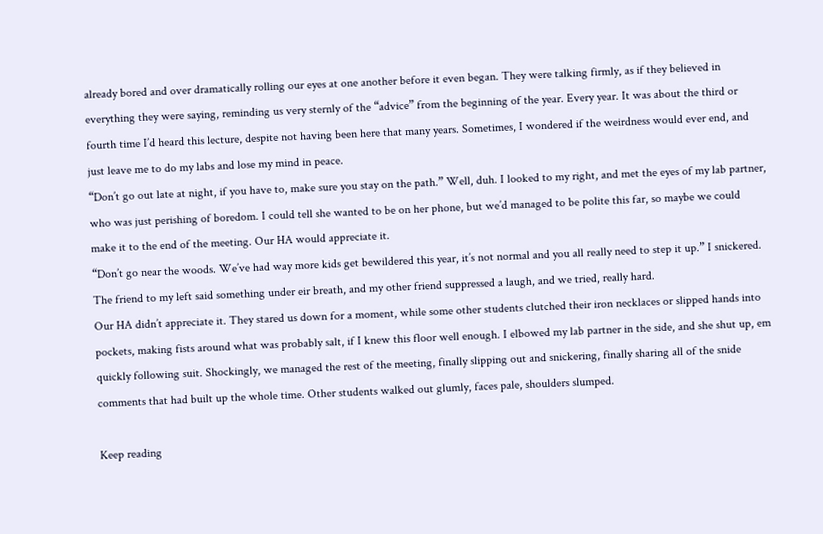already bored and over dramatically rolling our eyes at one another before it even began. They were talking firmly, as if they believed in everything they were saying, reminding us very sternly of the “advice” from the beginning of the year. Every year. It was about the third or fourth time I’d heard this lecture, despite not having been here that many years. Sometimes, I wondered if the weirdness would ever end, and just leave me to do my labs and lose my mind in peace.
“Don’t go out late at night, if you have to, make sure you stay on the path.” Well, duh. I looked to my right, and met the eyes of my lab partner, who was just perishing of boredom. I could tell she wanted to be on her phone, but we’d managed to be polite this far, so maybe we could make it to the end of the meeting. Our HA would appreciate it.
“Don’t go near the woods. We’ve had way more kids get bewildered this year, it’s not normal and you all really need to step it up.” I snickered. The friend to my left said something under eir breath, and my other friend suppressed a laugh, and we tried, really hard.
Our HA didn’t appreciate it. They stared us down for a moment, while some other students clutched their iron necklaces or slipped hands into pockets, making fists around what was probably salt, if I knew this floor well enough. I elbowed my lab partner in the side, and she shut up, em quickly following suit. Shockingly, we managed the rest of the meeting, finally slipping out and snickering, finally sharing all of the snide comments that had built up the whole time. Other students walked out glumly, faces pale, shoulders slumped.

Keep reading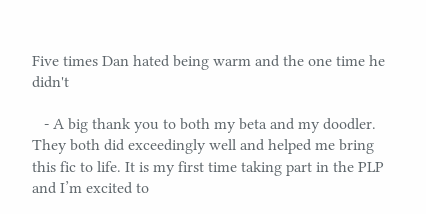Five times Dan hated being warm and the one time he didn't

   - A big thank you to both my beta and my doodler. They both did exceedingly well and helped me bring this fic to life. It is my first time taking part in the PLP and I’m excited to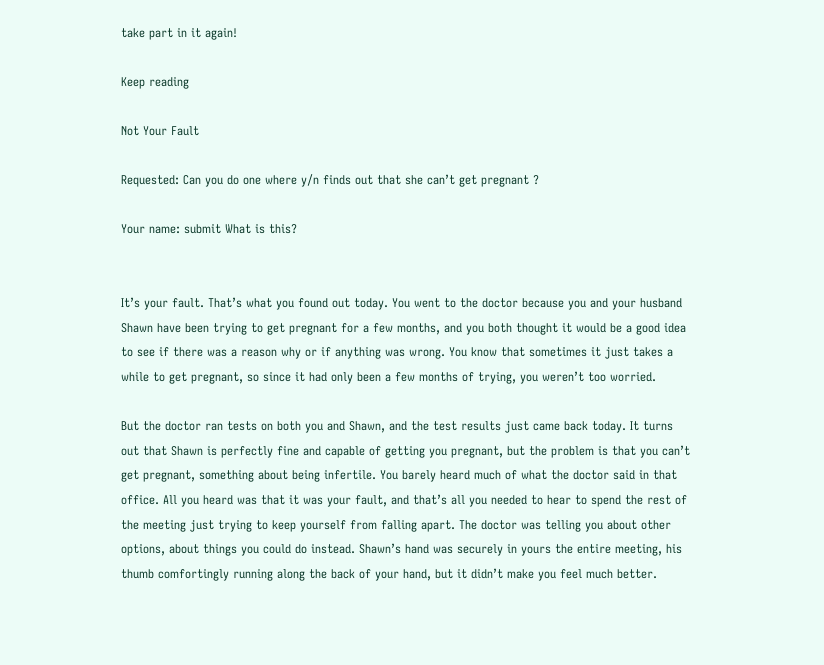take part in it again!

Keep reading

Not Your Fault

Requested: Can you do one where y/n finds out that she can’t get pregnant ?

Your name: submit What is this?


It’s your fault. That’s what you found out today. You went to the doctor because you and your husband Shawn have been trying to get pregnant for a few months, and you both thought it would be a good idea to see if there was a reason why or if anything was wrong. You know that sometimes it just takes a while to get pregnant, so since it had only been a few months of trying, you weren’t too worried.

But the doctor ran tests on both you and Shawn, and the test results just came back today. It turns out that Shawn is perfectly fine and capable of getting you pregnant, but the problem is that you can’t get pregnant, something about being infertile. You barely heard much of what the doctor said in that office. All you heard was that it was your fault, and that’s all you needed to hear to spend the rest of the meeting just trying to keep yourself from falling apart. The doctor was telling you about other options, about things you could do instead. Shawn’s hand was securely in yours the entire meeting, his thumb comfortingly running along the back of your hand, but it didn’t make you feel much better.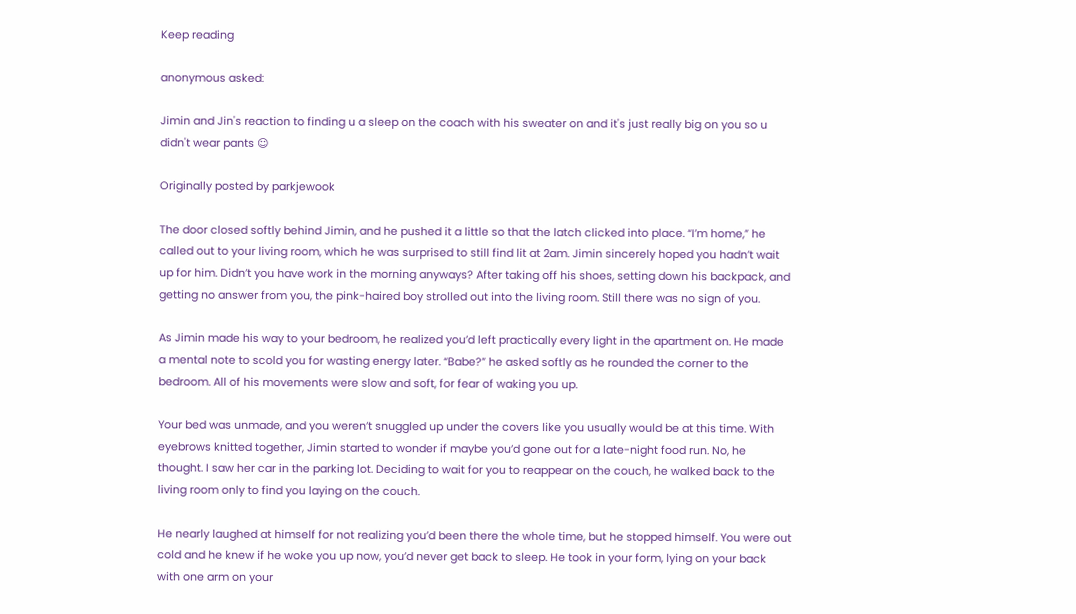Keep reading

anonymous asked:

Jimin and Jin's reaction to finding u a sleep on the coach with his sweater on and it's just really big on you so u didn't wear pants ☺

Originally posted by parkjewook

The door closed softly behind Jimin, and he pushed it a little so that the latch clicked into place. “I’m home,” he called out to your living room, which he was surprised to still find lit at 2am. Jimin sincerely hoped you hadn’t wait up for him. Didn’t you have work in the morning anyways? After taking off his shoes, setting down his backpack, and getting no answer from you, the pink-haired boy strolled out into the living room. Still there was no sign of you.

As Jimin made his way to your bedroom, he realized you’d left practically every light in the apartment on. He made a mental note to scold you for wasting energy later. “Babe?” he asked softly as he rounded the corner to the bedroom. All of his movements were slow and soft, for fear of waking you up.

Your bed was unmade, and you weren’t snuggled up under the covers like you usually would be at this time. With eyebrows knitted together, Jimin started to wonder if maybe you’d gone out for a late-night food run. No, he thought. I saw her car in the parking lot. Deciding to wait for you to reappear on the couch, he walked back to the living room only to find you laying on the couch.

He nearly laughed at himself for not realizing you’d been there the whole time, but he stopped himself. You were out cold and he knew if he woke you up now, you’d never get back to sleep. He took in your form, lying on your back with one arm on your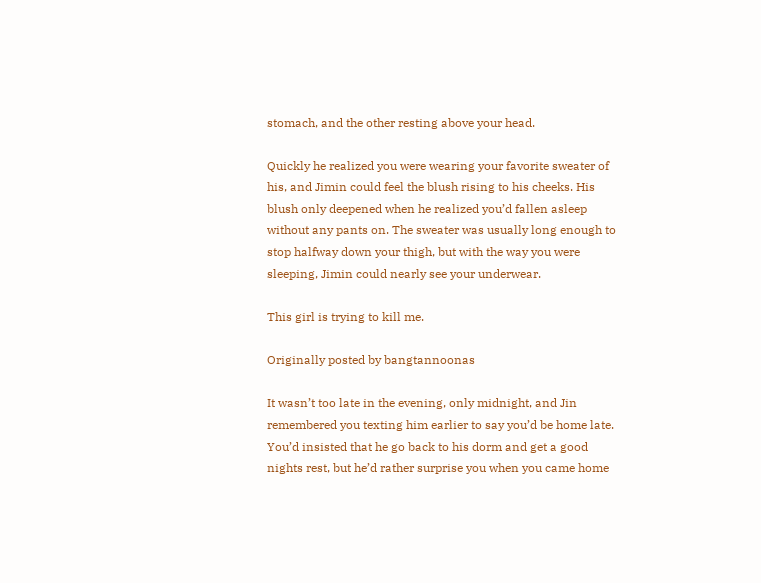stomach, and the other resting above your head.

Quickly he realized you were wearing your favorite sweater of his, and Jimin could feel the blush rising to his cheeks. His blush only deepened when he realized you’d fallen asleep without any pants on. The sweater was usually long enough to stop halfway down your thigh, but with the way you were sleeping, Jimin could nearly see your underwear.

This girl is trying to kill me.

Originally posted by bangtannoonas

It wasn’t too late in the evening, only midnight, and Jin remembered you texting him earlier to say you’d be home late. You’d insisted that he go back to his dorm and get a good nights rest, but he’d rather surprise you when you came home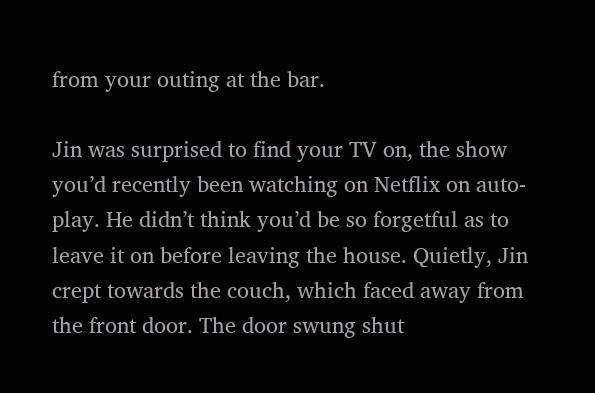from your outing at the bar.

Jin was surprised to find your TV on, the show you’d recently been watching on Netflix on auto-play. He didn’t think you’d be so forgetful as to leave it on before leaving the house. Quietly, Jin crept towards the couch, which faced away from the front door. The door swung shut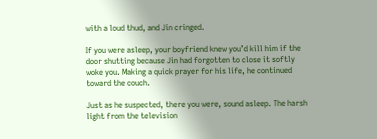with a loud thud, and Jin cringed.

If you were asleep, your boyfriend knew you’d kill him if the door shutting because Jin had forgotten to close it softly woke you. Making a quick prayer for his life, he continued toward the couch.

Just as he suspected, there you were, sound asleep. The harsh light from the television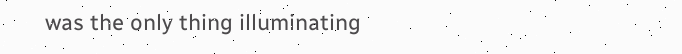was the only thing illuminating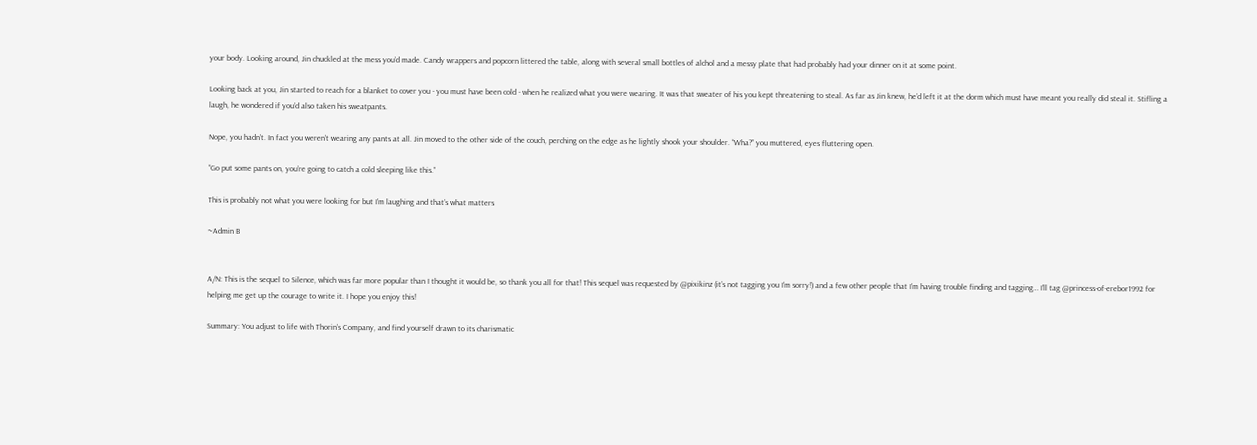your body. Looking around, Jin chuckled at the mess you’d made. Candy wrappers and popcorn littered the table, along with several small bottles of alchol and a messy plate that had probably had your dinner on it at some point.

Looking back at you, Jin started to reach for a blanket to cover you - you must have been cold - when he realized what you were wearing. It was that sweater of his you kept threatening to steal. As far as Jin knew, he’d left it at the dorm which must have meant you really did steal it. Stifling a laugh, he wondered if you’d also taken his sweatpants.

Nope, you hadn’t. In fact you weren’t wearing any pants at all. Jin moved to the other side of the couch, perching on the edge as he lightly shook your shoulder. “Wha?” you muttered, eyes fluttering open.

“Go put some pants on, you’re going to catch a cold sleeping like this.”

This is probably not what you were looking for but I’m laughing and that’s what matters

~Admin B


A/N: This is the sequel to Silence, which was far more popular than I thought it would be, so thank you all for that! This sequel was requested by @pixikinz (it’s not tagging you I’m sorry!) and a few other people that I’m having trouble finding and tagging… I’ll tag @princess-of-erebor1992 for helping me get up the courage to write it. I hope you enjoy this!

Summary: You adjust to life with Thorin’s Company, and find yourself drawn to its charismatic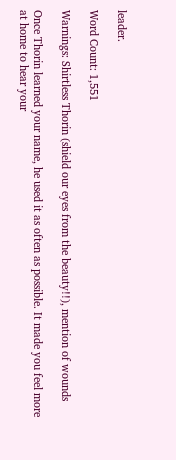leader.

Word Count: 1,551

Warnings: Shirtless Thorin (shield our eyes from the beauty!!), mention of wounds

Once Thorin learned your name, he used it as often as possible. It made you feel more at home to hear your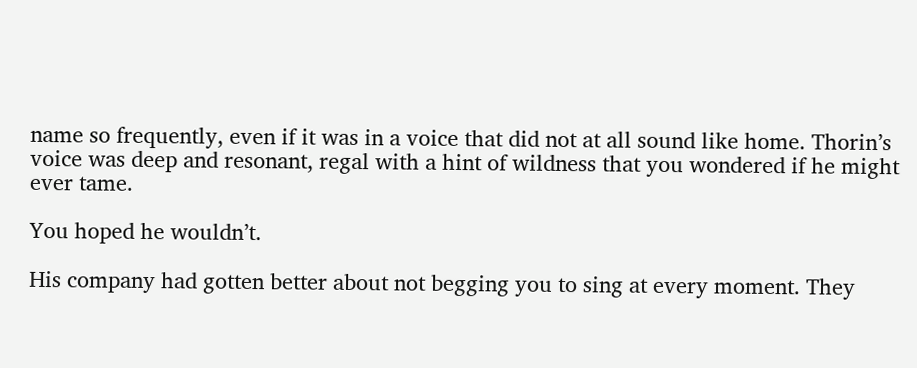name so frequently, even if it was in a voice that did not at all sound like home. Thorin’s voice was deep and resonant, regal with a hint of wildness that you wondered if he might ever tame.

You hoped he wouldn’t.

His company had gotten better about not begging you to sing at every moment. They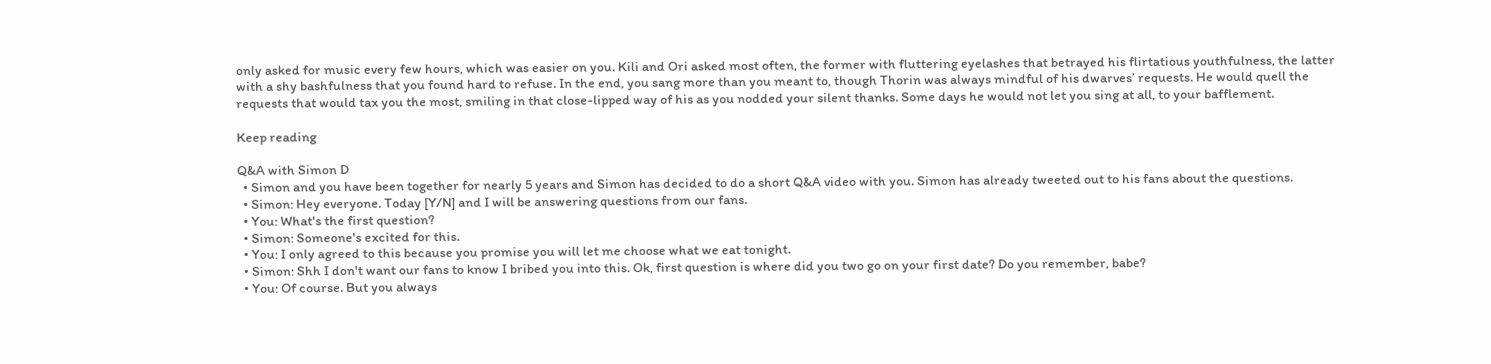only asked for music every few hours, which was easier on you. Kili and Ori asked most often, the former with fluttering eyelashes that betrayed his flirtatious youthfulness, the latter with a shy bashfulness that you found hard to refuse. In the end, you sang more than you meant to, though Thorin was always mindful of his dwarves’ requests. He would quell the requests that would tax you the most, smiling in that close-lipped way of his as you nodded your silent thanks. Some days he would not let you sing at all, to your bafflement.

Keep reading

Q&A with Simon D
  • Simon and you have been together for nearly 5 years and Simon has decided to do a short Q&A video with you. Simon has already tweeted out to his fans about the questions.
  • Simon: Hey everyone. Today [Y/N] and I will be answering questions from our fans.
  • You: What's the first question?
  • Simon: Someone's excited for this.
  • You: I only agreed to this because you promise you will let me choose what we eat tonight.
  • Simon: Shh I don't want our fans to know I bribed you into this. Ok, first question is where did you two go on your first date? Do you remember, babe?
  • You: Of course. But you always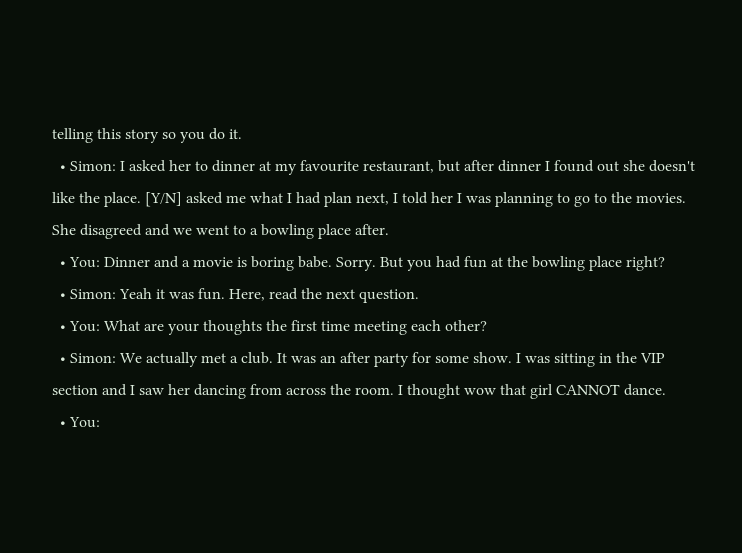telling this story so you do it.
  • Simon: I asked her to dinner at my favourite restaurant, but after dinner I found out she doesn't like the place. [Y/N] asked me what I had plan next, I told her I was planning to go to the movies. She disagreed and we went to a bowling place after.
  • You: Dinner and a movie is boring babe. Sorry. But you had fun at the bowling place right?
  • Simon: Yeah it was fun. Here, read the next question.
  • You: What are your thoughts the first time meeting each other?
  • Simon: We actually met a club. It was an after party for some show. I was sitting in the VIP section and I saw her dancing from across the room. I thought wow that girl CANNOT dance.
  • You: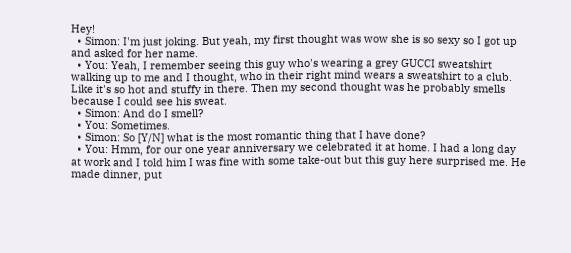Hey!
  • Simon: I'm just joking. But yeah, my first thought was wow she is so sexy so I got up and asked for her name.
  • You: Yeah, I remember seeing this guy who's wearing a grey GUCCI sweatshirt walking up to me and I thought, who in their right mind wears a sweatshirt to a club. Like it's so hot and stuffy in there. Then my second thought was he probably smells because I could see his sweat.
  • Simon: And do I smell?
  • You: Sometimes.
  • Simon: So [Y/N] what is the most romantic thing that I have done?
  • You: Hmm, for our one year anniversary we celebrated it at home. I had a long day at work and I told him I was fine with some take-out but this guy here surprised me. He made dinner, put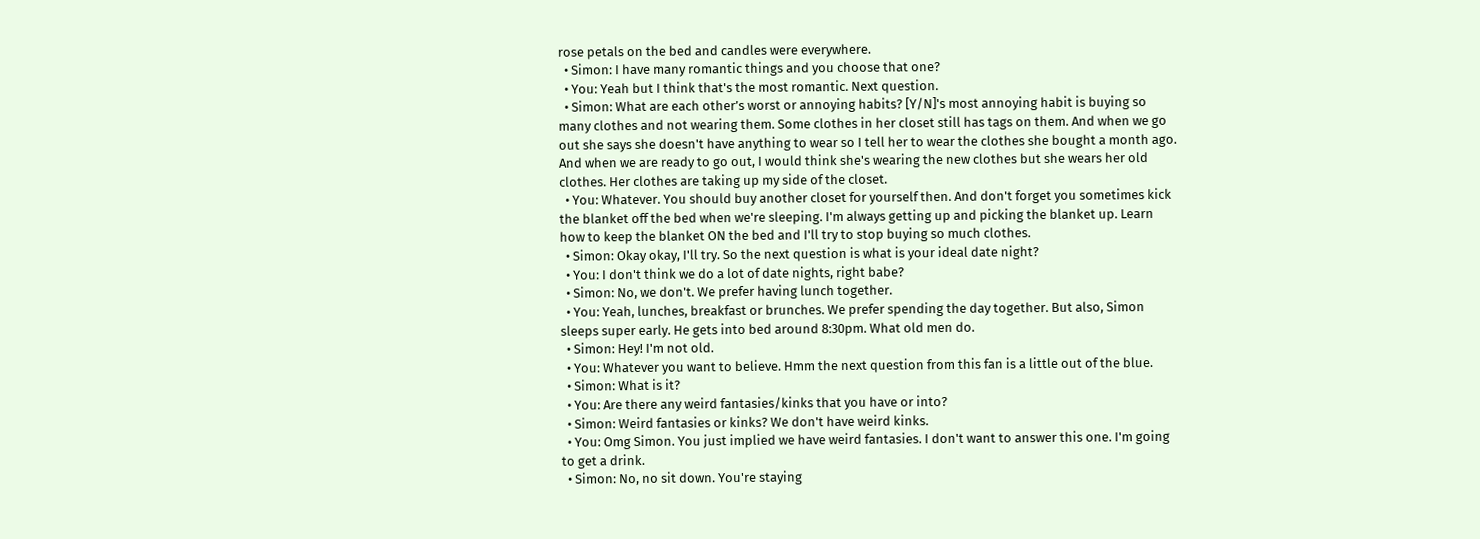rose petals on the bed and candles were everywhere.
  • Simon: I have many romantic things and you choose that one?
  • You: Yeah but I think that's the most romantic. Next question.
  • Simon: What are each other’s worst or annoying habits? [Y/N]'s most annoying habit is buying so many clothes and not wearing them. Some clothes in her closet still has tags on them. And when we go out she says she doesn't have anything to wear so I tell her to wear the clothes she bought a month ago. And when we are ready to go out, I would think she's wearing the new clothes but she wears her old clothes. Her clothes are taking up my side of the closet.
  • You: Whatever. You should buy another closet for yourself then. And don't forget you sometimes kick the blanket off the bed when we're sleeping. I'm always getting up and picking the blanket up. Learn how to keep the blanket ON the bed and I'll try to stop buying so much clothes.
  • Simon: Okay okay, I'll try. So the next question is what is your ideal date night?
  • You: I don't think we do a lot of date nights, right babe?
  • Simon: No, we don't. We prefer having lunch together.
  • You: Yeah, lunches, breakfast or brunches. We prefer spending the day together. But also, Simon sleeps super early. He gets into bed around 8:30pm. What old men do.
  • Simon: Hey! I'm not old.
  • You: Whatever you want to believe. Hmm the next question from this fan is a little out of the blue.
  • Simon: What is it?
  • You: Are there any weird fantasies/kinks that you have or into?
  • Simon: Weird fantasies or kinks? We don't have weird kinks.
  • You: Omg Simon. You just implied we have weird fantasies. I don't want to answer this one. I'm going to get a drink.
  • Simon: No, no sit down. You're staying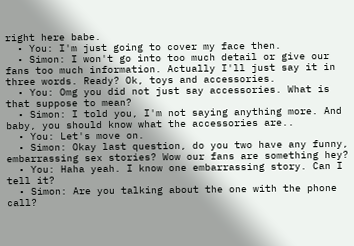right here babe.
  • You: I'm just going to cover my face then.
  • Simon: I won't go into too much detail or give our fans too much information. Actually I'll just say it in three words. Ready? Ok, toys and accessories.
  • You: Omg you did not just say accessories. What is that suppose to mean?
  • Simon: I told you, I'm not saying anything more. And baby, you should know what the accessories are..
  • You: Let's move on.
  • Simon: Okay last question, do you two have any funny, embarrassing sex stories? Wow our fans are something hey?
  • You: Haha yeah. I know one embarrassing story. Can I tell it?
  • Simon: Are you talking about the one with the phone call?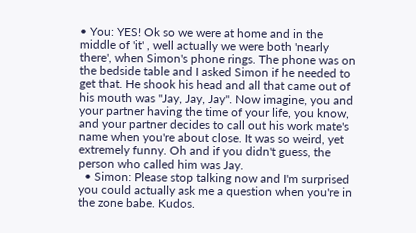• You: YES! Ok so we were at home and in the middle of 'it' , well actually we were both 'nearly there', when Simon's phone rings. The phone was on the bedside table and I asked Simon if he needed to get that. He shook his head and all that came out of his mouth was "Jay, Jay, Jay". Now imagine, you and your partner having the time of your life, you know, and your partner decides to call out his work mate's name when you're about close. It was so weird, yet extremely funny. Oh and if you didn't guess, the person who called him was Jay.
  • Simon: Please stop talking now and I'm surprised you could actually ask me a question when you're in the zone babe. Kudos.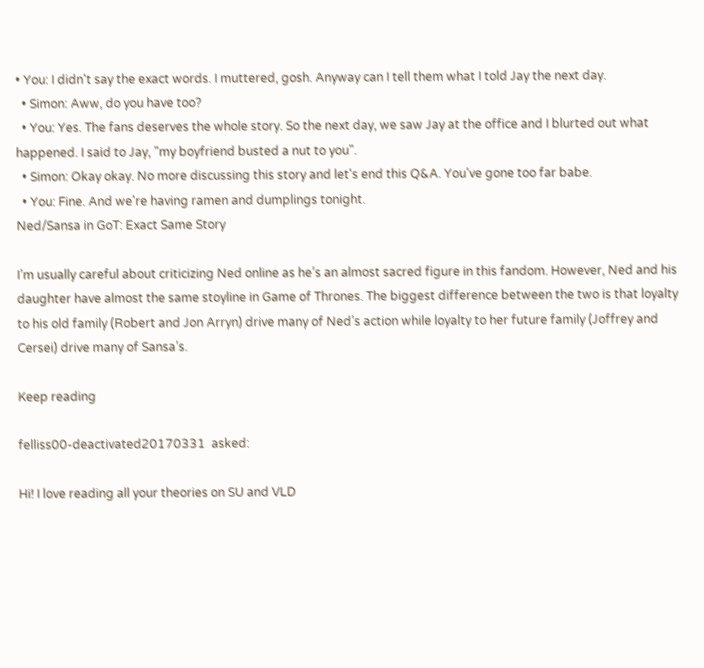• You: I didn't say the exact words. I muttered, gosh. Anyway can I tell them what I told Jay the next day.
  • Simon: Aww, do you have too?
  • You: Yes. The fans deserves the whole story. So the next day, we saw Jay at the office and I blurted out what happened. I said to Jay, "my boyfriend busted a nut to you".
  • Simon: Okay okay. No more discussing this story and let's end this Q&A. You've gone too far babe.
  • You: Fine. And we're having ramen and dumplings tonight.
Ned/Sansa in GoT: Exact Same Story

I’m usually careful about criticizing Ned online as he’s an almost sacred figure in this fandom. However, Ned and his daughter have almost the same stoyline in Game of Thrones. The biggest difference between the two is that loyalty to his old family (Robert and Jon Arryn) drive many of Ned’s action while loyalty to her future family (Joffrey and Cersei) drive many of Sansa’s.

Keep reading

felliss00-deactivated20170331  asked:

Hi! I love reading all your theories on SU and VLD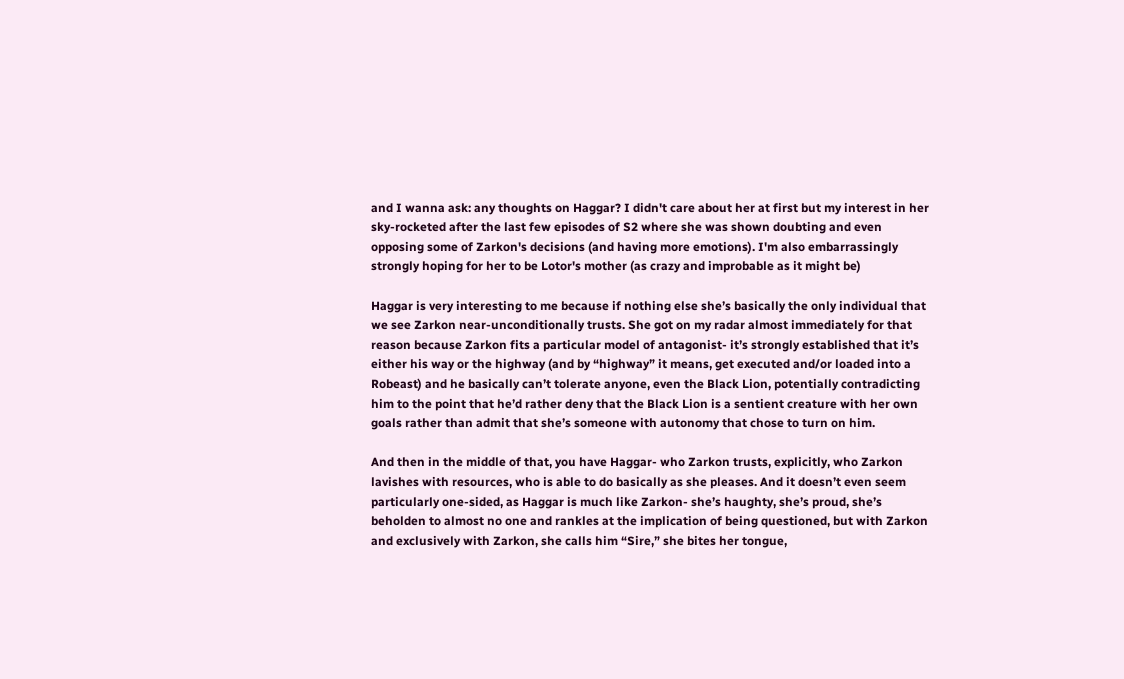and I wanna ask: any thoughts on Haggar? I didn't care about her at first but my interest in her sky-rocketed after the last few episodes of S2 where she was shown doubting and even opposing some of Zarkon's decisions (and having more emotions). I'm also embarrassingly strongly hoping for her to be Lotor's mother (as crazy and improbable as it might be)

Haggar is very interesting to me because if nothing else she’s basically the only individual that we see Zarkon near-unconditionally trusts. She got on my radar almost immediately for that reason because Zarkon fits a particular model of antagonist- it’s strongly established that it’s either his way or the highway (and by “highway” it means, get executed and/or loaded into a Robeast) and he basically can’t tolerate anyone, even the Black Lion, potentially contradicting him to the point that he’d rather deny that the Black Lion is a sentient creature with her own goals rather than admit that she’s someone with autonomy that chose to turn on him.

And then in the middle of that, you have Haggar- who Zarkon trusts, explicitly, who Zarkon lavishes with resources, who is able to do basically as she pleases. And it doesn’t even seem particularly one-sided, as Haggar is much like Zarkon- she’s haughty, she’s proud, she’s beholden to almost no one and rankles at the implication of being questioned, but with Zarkon and exclusively with Zarkon, she calls him “Sire,” she bites her tongue,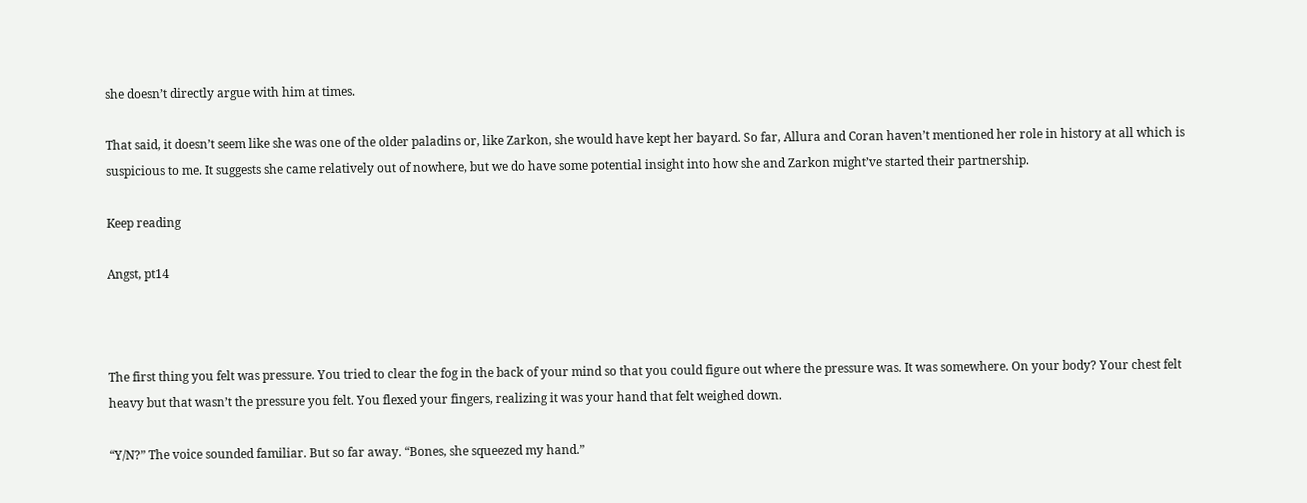she doesn’t directly argue with him at times.

That said, it doesn’t seem like she was one of the older paladins or, like Zarkon, she would have kept her bayard. So far, Allura and Coran haven’t mentioned her role in history at all which is suspicious to me. It suggests she came relatively out of nowhere, but we do have some potential insight into how she and Zarkon might’ve started their partnership.

Keep reading

Angst, pt14



The first thing you felt was pressure. You tried to clear the fog in the back of your mind so that you could figure out where the pressure was. It was somewhere. On your body? Your chest felt heavy but that wasn’t the pressure you felt. You flexed your fingers, realizing it was your hand that felt weighed down.

“Y/N?” The voice sounded familiar. But so far away. “Bones, she squeezed my hand.”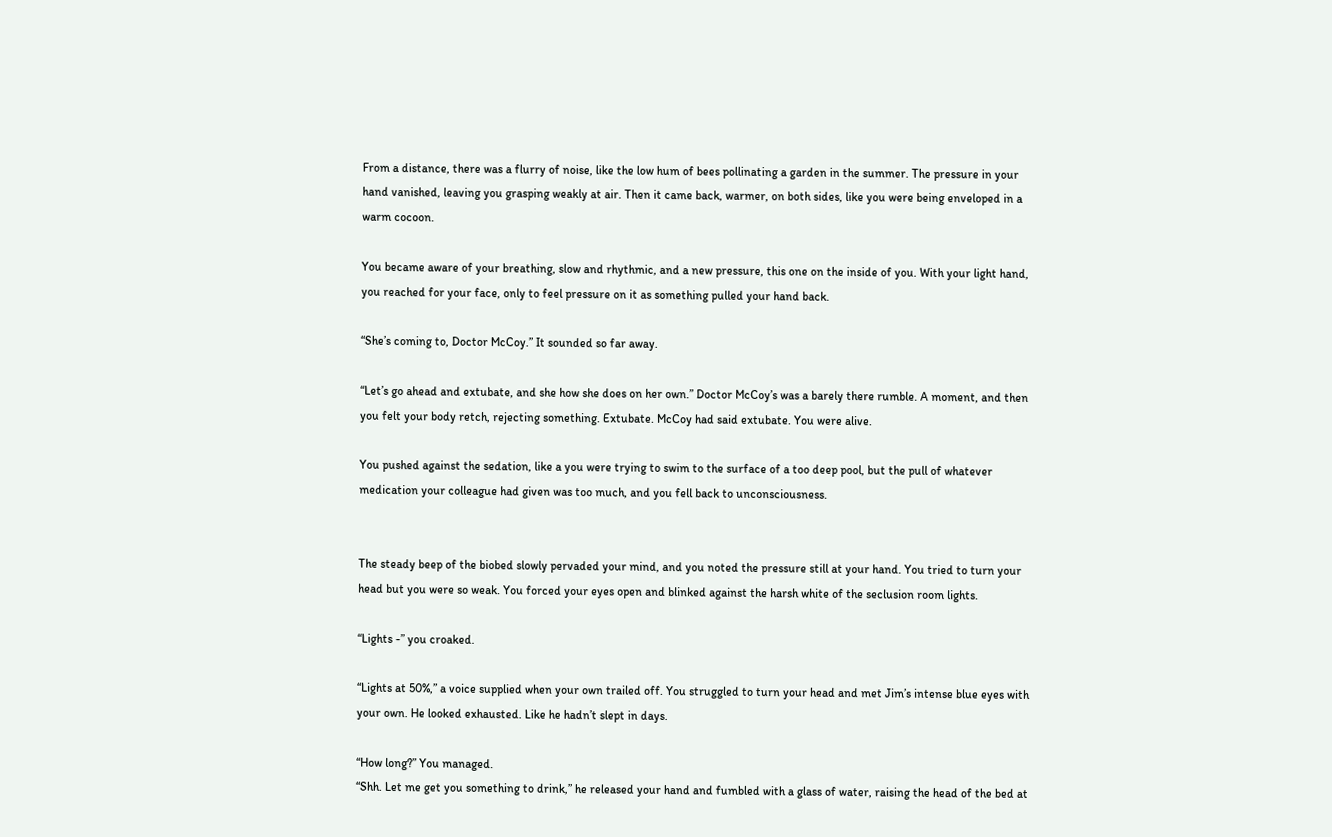From a distance, there was a flurry of noise, like the low hum of bees pollinating a garden in the summer. The pressure in your hand vanished, leaving you grasping weakly at air. Then it came back, warmer, on both sides, like you were being enveloped in a warm cocoon.

You became aware of your breathing, slow and rhythmic, and a new pressure, this one on the inside of you. With your light hand, you reached for your face, only to feel pressure on it as something pulled your hand back.

“She’s coming to, Doctor McCoy.” It sounded so far away.

“Let’s go ahead and extubate, and she how she does on her own.” Doctor McCoy’s was a barely there rumble. A moment, and then you felt your body retch, rejecting something. Extubate. McCoy had said extubate. You were alive.

You pushed against the sedation, like a you were trying to swim to the surface of a too deep pool, but the pull of whatever medication your colleague had given was too much, and you fell back to unconsciousness.


The steady beep of the biobed slowly pervaded your mind, and you noted the pressure still at your hand. You tried to turn your head but you were so weak. You forced your eyes open and blinked against the harsh white of the seclusion room lights.

“Lights -” you croaked.

“Lights at 50%,” a voice supplied when your own trailed off. You struggled to turn your head and met Jim’s intense blue eyes with your own. He looked exhausted. Like he hadn’t slept in days.

“How long?” You managed.
“Shh. Let me get you something to drink,” he released your hand and fumbled with a glass of water, raising the head of the bed at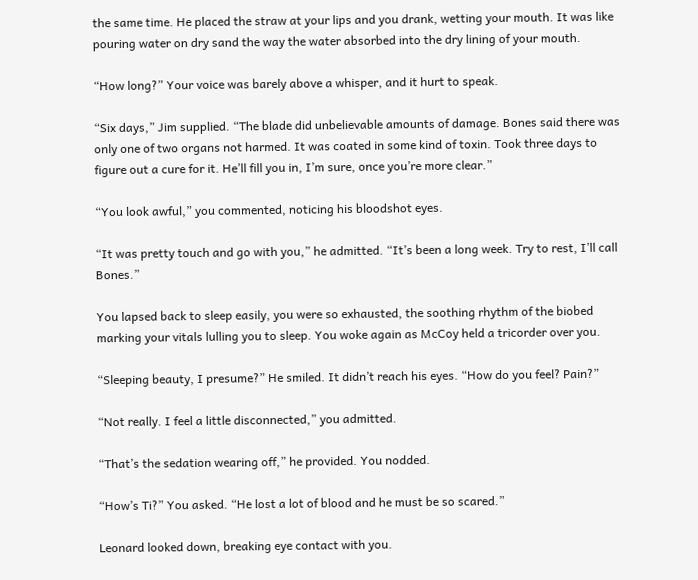the same time. He placed the straw at your lips and you drank, wetting your mouth. It was like pouring water on dry sand the way the water absorbed into the dry lining of your mouth.

“How long?” Your voice was barely above a whisper, and it hurt to speak.

“Six days,” Jim supplied. “The blade did unbelievable amounts of damage. Bones said there was only one of two organs not harmed. It was coated in some kind of toxin. Took three days to figure out a cure for it. He’ll fill you in, I’m sure, once you’re more clear.”

“You look awful,” you commented, noticing his bloodshot eyes.

“It was pretty touch and go with you,” he admitted. “It’s been a long week. Try to rest, I’ll call Bones.”

You lapsed back to sleep easily, you were so exhausted, the soothing rhythm of the biobed marking your vitals lulling you to sleep. You woke again as McCoy held a tricorder over you.

“Sleeping beauty, I presume?” He smiled. It didn’t reach his eyes. “How do you feel? Pain?”

“Not really. I feel a little disconnected,” you admitted.

“That’s the sedation wearing off,” he provided. You nodded.

“How’s Ti?” You asked. “He lost a lot of blood and he must be so scared.”

Leonard looked down, breaking eye contact with you.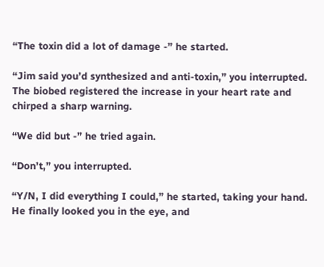“The toxin did a lot of damage -” he started.

“Jim said you’d synthesized and anti-toxin,” you interrupted. The biobed registered the increase in your heart rate and chirped a sharp warning.

“We did but -” he tried again.

“Don’t,” you interrupted.

“Y/N, I did everything I could,” he started, taking your hand. He finally looked you in the eye, and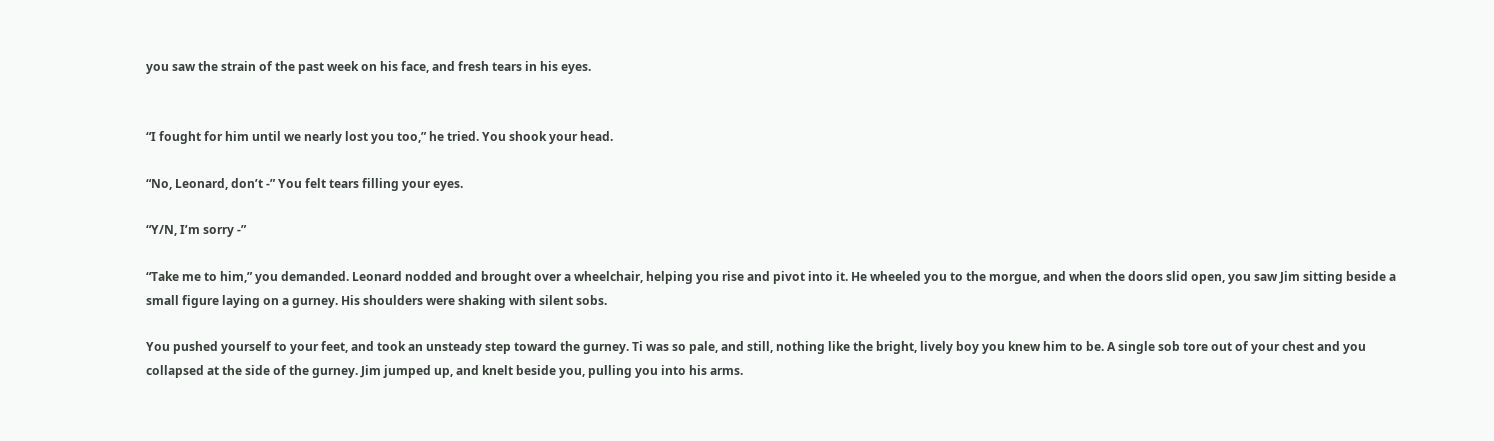you saw the strain of the past week on his face, and fresh tears in his eyes.


“I fought for him until we nearly lost you too,” he tried. You shook your head.

“No, Leonard, don’t -” You felt tears filling your eyes.

“Y/N, I’m sorry -”

“Take me to him,” you demanded. Leonard nodded and brought over a wheelchair, helping you rise and pivot into it. He wheeled you to the morgue, and when the doors slid open, you saw Jim sitting beside a small figure laying on a gurney. His shoulders were shaking with silent sobs.

You pushed yourself to your feet, and took an unsteady step toward the gurney. Ti was so pale, and still, nothing like the bright, lively boy you knew him to be. A single sob tore out of your chest and you collapsed at the side of the gurney. Jim jumped up, and knelt beside you, pulling you into his arms.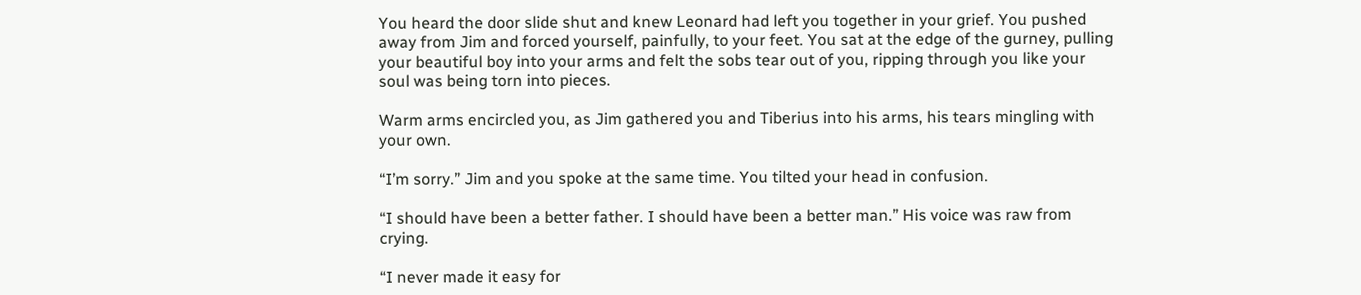You heard the door slide shut and knew Leonard had left you together in your grief. You pushed away from Jim and forced yourself, painfully, to your feet. You sat at the edge of the gurney, pulling your beautiful boy into your arms and felt the sobs tear out of you, ripping through you like your soul was being torn into pieces.

Warm arms encircled you, as Jim gathered you and Tiberius into his arms, his tears mingling with your own.

“I’m sorry.” Jim and you spoke at the same time. You tilted your head in confusion.

“I should have been a better father. I should have been a better man.” His voice was raw from crying.

“I never made it easy for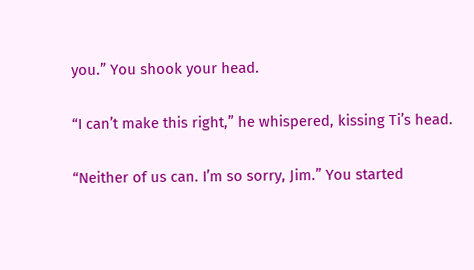you.” You shook your head.

“I can’t make this right,” he whispered, kissing Ti’s head.

“Neither of us can. I’m so sorry, Jim.” You started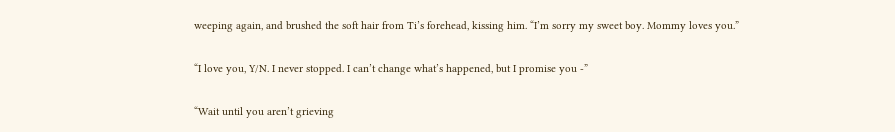weeping again, and brushed the soft hair from Ti’s forehead, kissing him. “I’m sorry my sweet boy. Mommy loves you.”

“I love you, Y/N. I never stopped. I can’t change what’s happened, but I promise you -”

“Wait until you aren’t grieving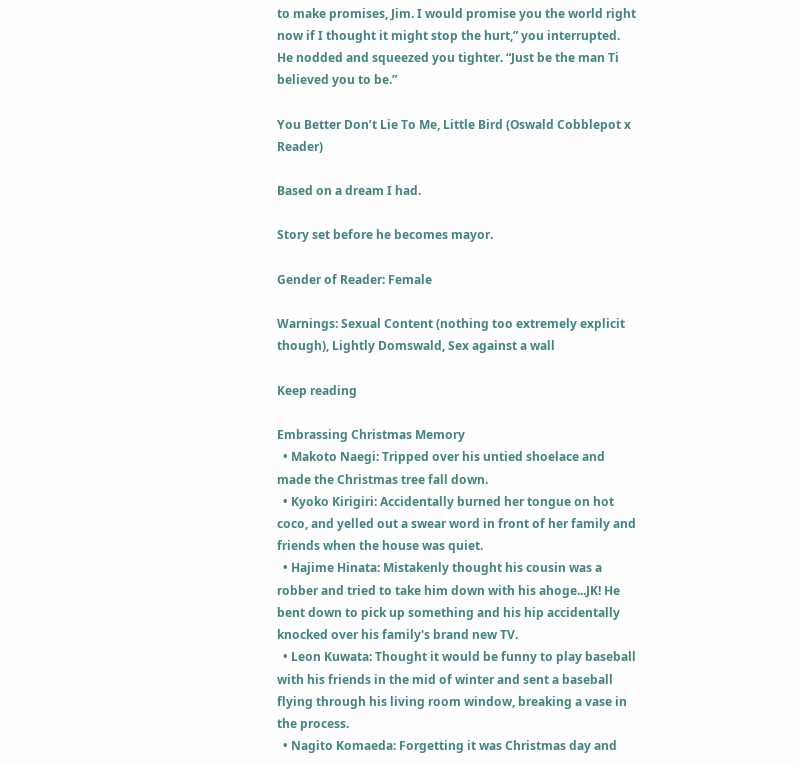to make promises, Jim. I would promise you the world right now if I thought it might stop the hurt,” you interrupted. He nodded and squeezed you tighter. “Just be the man Ti believed you to be.”

You Better Don’t Lie To Me, Little Bird (Oswald Cobblepot x Reader)

Based on a dream I had.

Story set before he becomes mayor.

Gender of Reader: Female

Warnings: Sexual Content (nothing too extremely explicit though), Lightly Domswald, Sex against a wall

Keep reading

Embrassing Christmas Memory
  • Makoto Naegi: Tripped over his untied shoelace and made the Christmas tree fall down.
  • Kyoko Kirigiri: Accidentally burned her tongue on hot coco, and yelled out a swear word in front of her family and friends when the house was quiet.
  • Hajime Hinata: Mistakenly thought his cousin was a robber and tried to take him down with his ahoge...JK! He bent down to pick up something and his hip accidentally knocked over his family's brand new TV.
  • Leon Kuwata: Thought it would be funny to play baseball with his friends in the mid of winter and sent a baseball flying through his living room window, breaking a vase in the process.
  • Nagito Komaeda: Forgetting it was Christmas day and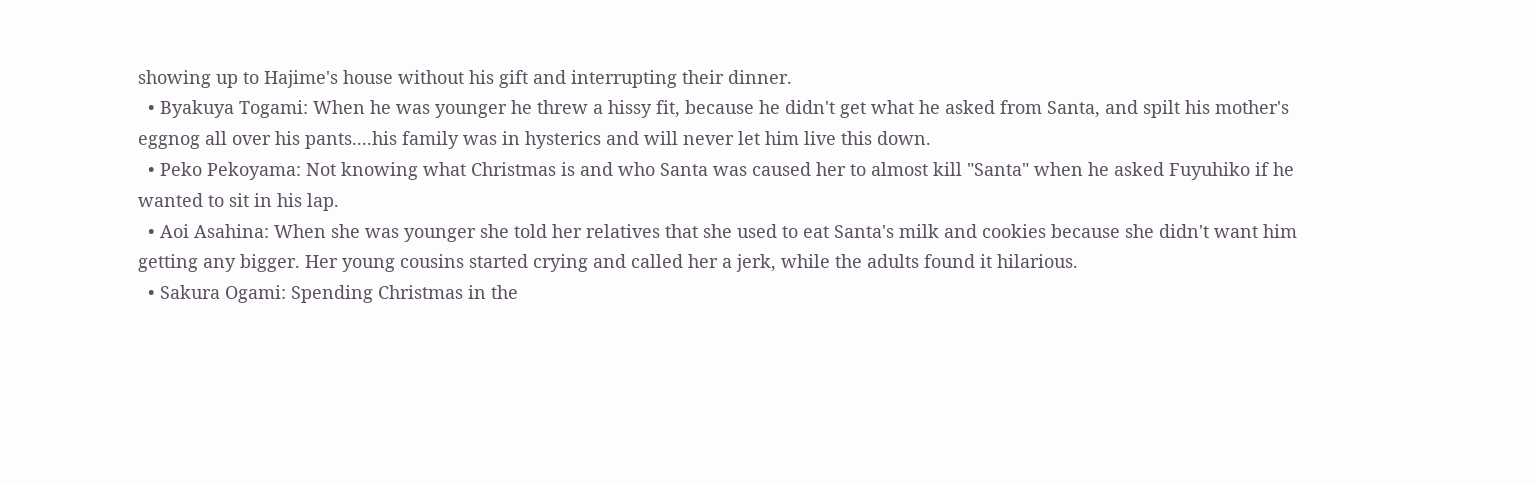showing up to Hajime's house without his gift and interrupting their dinner.
  • Byakuya Togami: When he was younger he threw a hissy fit, because he didn't get what he asked from Santa, and spilt his mother's eggnog all over his pants....his family was in hysterics and will never let him live this down.
  • Peko Pekoyama: Not knowing what Christmas is and who Santa was caused her to almost kill "Santa" when he asked Fuyuhiko if he wanted to sit in his lap.
  • Aoi Asahina: When she was younger she told her relatives that she used to eat Santa's milk and cookies because she didn't want him getting any bigger. Her young cousins started crying and called her a jerk, while the adults found it hilarious.
  • Sakura Ogami: Spending Christmas in the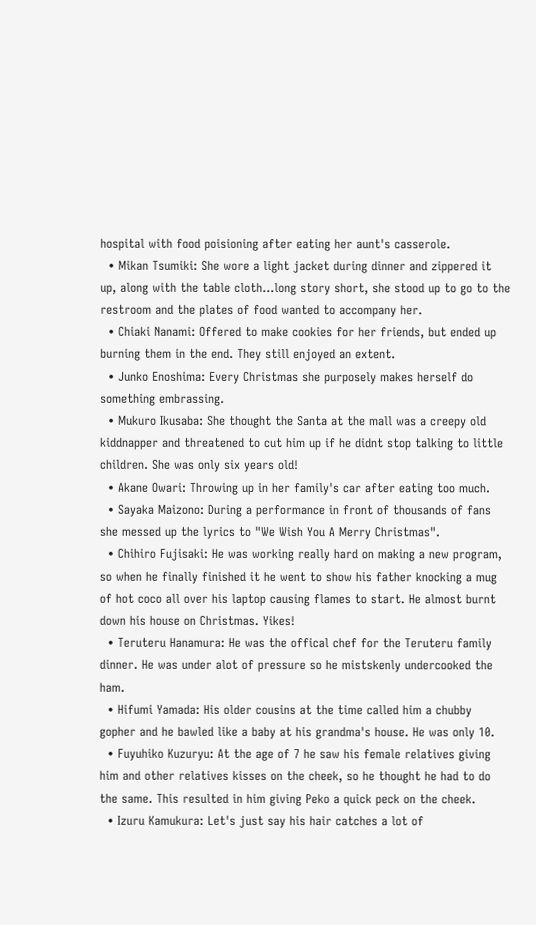hospital with food poisioning after eating her aunt's casserole.
  • Mikan Tsumiki: She wore a light jacket during dinner and zippered it up, along with the table cloth...long story short, she stood up to go to the restroom and the plates of food wanted to accompany her.
  • Chiaki Nanami: Offered to make cookies for her friends, but ended up burning them in the end. They still enjoyed an extent.
  • Junko Enoshima: Every Christmas she purposely makes herself do something embrassing.
  • Mukuro Ikusaba: She thought the Santa at the mall was a creepy old kiddnapper and threatened to cut him up if he didnt stop talking to little children. She was only six years old!
  • Akane Owari: Throwing up in her family's car after eating too much.
  • Sayaka Maizono: During a performance in front of thousands of fans she messed up the lyrics to "We Wish You A Merry Christmas".
  • Chihiro Fujisaki: He was working really hard on making a new program, so when he finally finished it he went to show his father knocking a mug of hot coco all over his laptop causing flames to start. He almost burnt down his house on Christmas. Yikes!
  • Teruteru Hanamura: He was the offical chef for the Teruteru family dinner. He was under alot of pressure so he mistskenly undercooked the ham.
  • Hifumi Yamada: His older cousins at the time called him a chubby gopher and he bawled like a baby at his grandma's house. He was only 10.
  • Fuyuhiko Kuzuryu: At the age of 7 he saw his female relatives giving him and other relatives kisses on the cheek, so he thought he had to do the same. This resulted in him giving Peko a quick peck on the cheek.
  • Izuru Kamukura: Let's just say his hair catches a lot of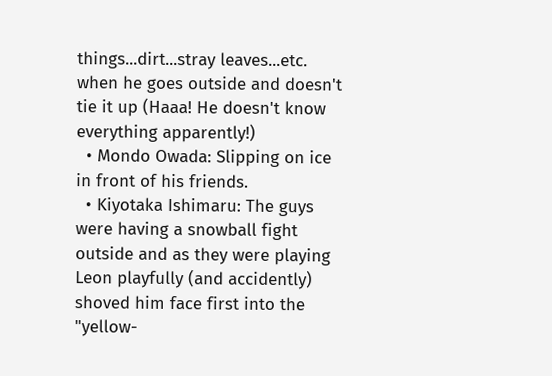things...dirt...stray leaves...etc. when he goes outside and doesn't tie it up (Haaa! He doesn't know everything apparently!)
  • Mondo Owada: Slipping on ice in front of his friends.
  • Kiyotaka Ishimaru: The guys were having a snowball fight outside and as they were playing Leon playfully (and accidently) shoved him face first into the "yellow-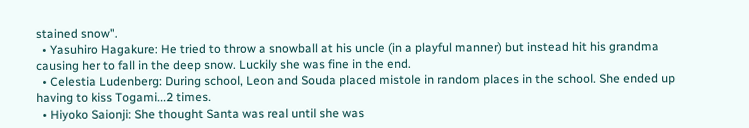stained snow".
  • Yasuhiro Hagakure: He tried to throw a snowball at his uncle (in a playful manner) but instead hit his grandma causing her to fall in the deep snow. Luckily she was fine in the end.
  • Celestia Ludenberg: During school, Leon and Souda placed mistole in random places in the school. She ended up having to kiss Togami...2 times.
  • Hiyoko Saionji: She thought Santa was real until she was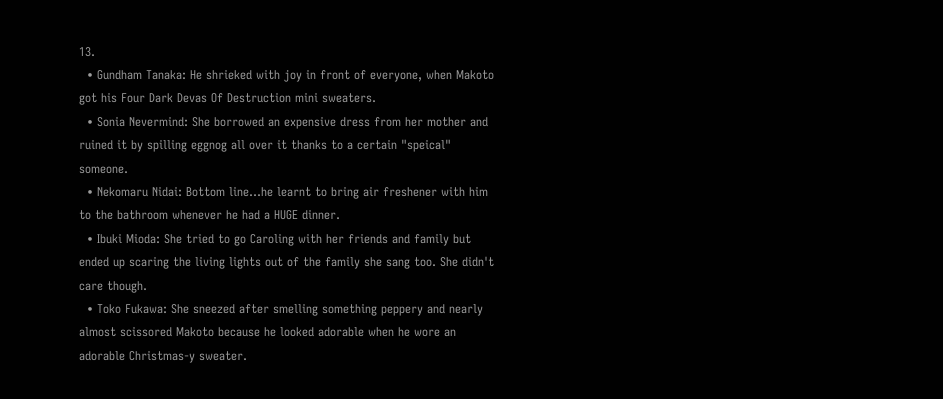13.
  • Gundham Tanaka: He shrieked with joy in front of everyone, when Makoto got his Four Dark Devas Of Destruction mini sweaters.
  • Sonia Nevermind: She borrowed an expensive dress from her mother and ruined it by spilling eggnog all over it thanks to a certain "speical" someone.
  • Nekomaru Nidai: Bottom line...he learnt to bring air freshener with him to the bathroom whenever he had a HUGE dinner.
  • Ibuki Mioda: She tried to go Caroling with her friends and family but ended up scaring the living lights out of the family she sang too. She didn't care though.
  • Toko Fukawa: She sneezed after smelling something peppery and nearly almost scissored Makoto because he looked adorable when he wore an adorable Christmas-y sweater.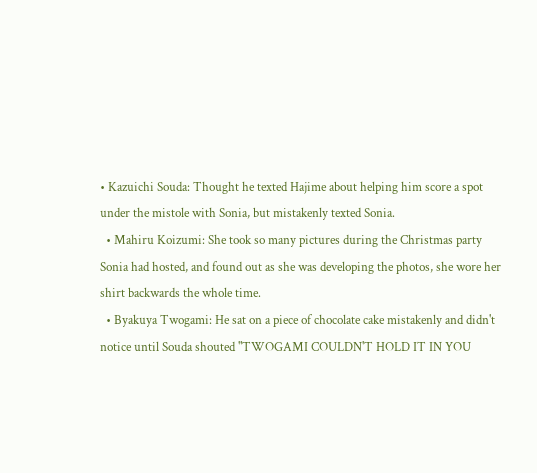• Kazuichi Souda: Thought he texted Hajime about helping him score a spot under the mistole with Sonia, but mistakenly texted Sonia.
  • Mahiru Koizumi: She took so many pictures during the Christmas party Sonia had hosted, and found out as she was developing the photos, she wore her shirt backwards the whole time.
  • Byakuya Twogami: He sat on a piece of chocolate cake mistakenly and didn't notice until Souda shouted "TWOGAMI COULDN'T HOLD IT IN YOU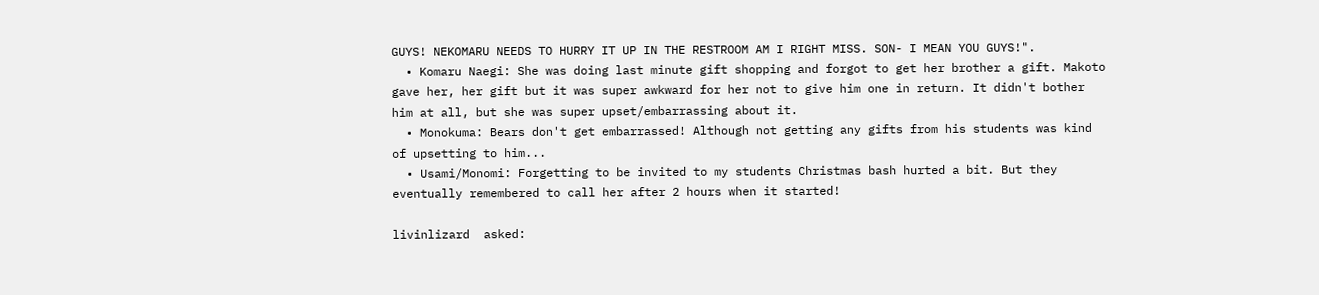GUYS! NEKOMARU NEEDS TO HURRY IT UP IN THE RESTROOM AM I RIGHT MISS. SON- I MEAN YOU GUYS!".
  • Komaru Naegi: She was doing last minute gift shopping and forgot to get her brother a gift. Makoto gave her, her gift but it was super awkward for her not to give him one in return. It didn't bother him at all, but she was super upset/embarrassing about it.
  • Monokuma: Bears don't get embarrassed! Although not getting any gifts from his students was kind of upsetting to him...
  • Usami/Monomi: Forgetting to be invited to my students Christmas bash hurted a bit. But they eventually remembered to call her after 2 hours when it started!

livinlizard  asked: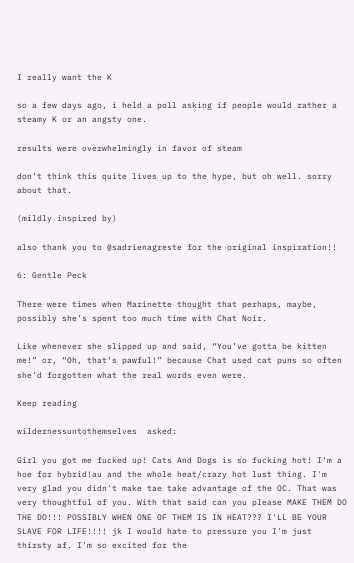I really want the K

so a few days ago, i held a poll asking if people would rather a steamy K or an angsty one.

results were overwhelmingly in favor of steam

don’t think this quite lives up to the hype, but oh well. sorry about that.

(mildly inspired by)

also thank you to @sadrienagreste for the original inspiration!!

6: Gentle Peck

There were times when Marinette thought that perhaps, maybe, possibly she’s spent too much time with Chat Noir.

Like whenever she slipped up and said, “You’ve gotta be kitten me!” or, “Oh, that’s pawful!” because Chat used cat puns so often she’d forgotten what the real words even were.

Keep reading

wildernessuntothemselves  asked:

Girl you got me fucked up! Cats And Dogs is so fucking hot! I'm a hoe for hybrid!au and the whole heat/crazy hot lust thing. I'm very glad you didn't make tae take advantage of the OC. That was very thoughtful of you. With that said can you please MAKE THEM DO THE DO!!! POSSIBLY WHEN ONE OF THEM IS IN HEAT??? I'LL BE YOUR SLAVE FOR LIFE!!!! jk I would hate to pressure you I'm just thirsty af. I'm so excited for the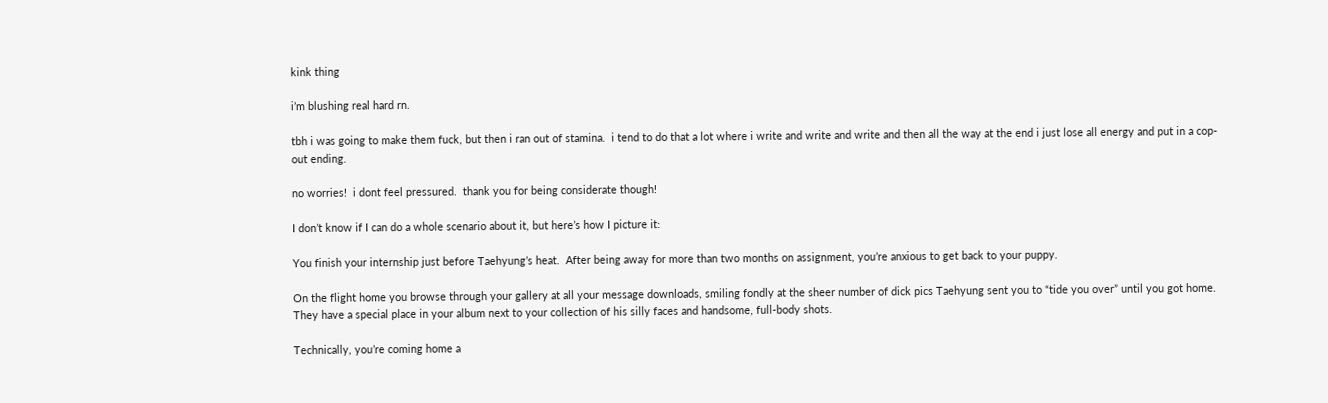kink thing

i’m blushing real hard rn.

tbh i was going to make them fuck, but then i ran out of stamina.  i tend to do that a lot where i write and write and write and then all the way at the end i just lose all energy and put in a cop-out ending.

no worries!  i dont feel pressured.  thank you for being considerate though!

I don’t know if I can do a whole scenario about it, but here’s how I picture it:

You finish your internship just before Taehyung’s heat.  After being away for more than two months on assignment, you’re anxious to get back to your puppy.

On the flight home you browse through your gallery at all your message downloads, smiling fondly at the sheer number of dick pics Taehyung sent you to “tide you over” until you got home.  They have a special place in your album next to your collection of his silly faces and handsome, full-body shots.

Technically, you’re coming home a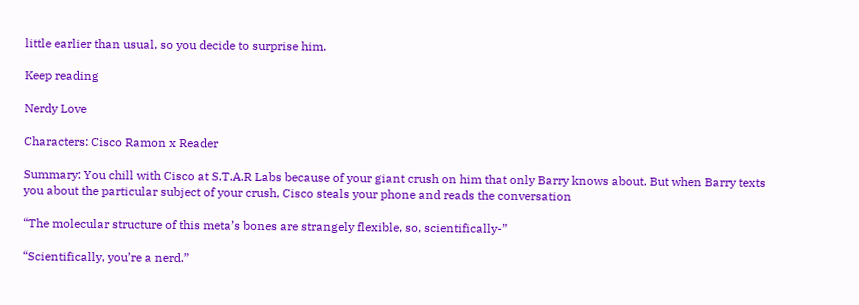little earlier than usual, so you decide to surprise him.

Keep reading

Nerdy Love

Characters: Cisco Ramon x Reader

Summary: You chill with Cisco at S.T.A.R Labs because of your giant crush on him that only Barry knows about. But when Barry texts you about the particular subject of your crush, Cisco steals your phone and reads the conversation

“The molecular structure of this meta’s bones are strangely flexible, so, scientifically-”

“Scientifically, you’re a nerd.”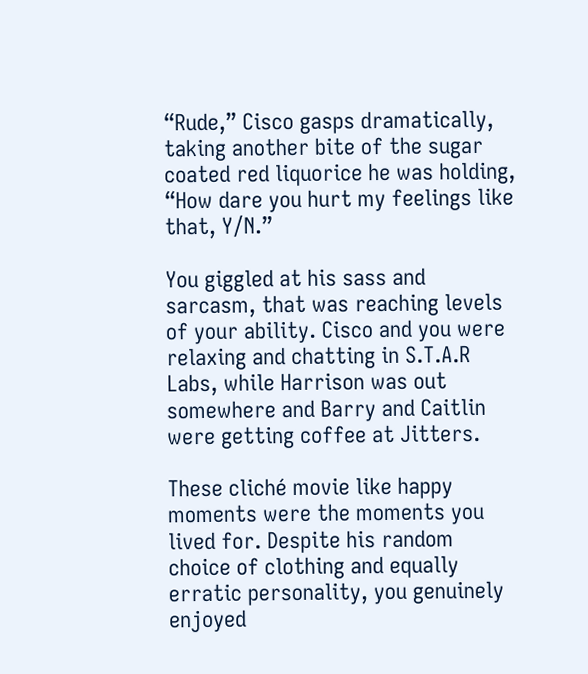“Rude,” Cisco gasps dramatically, taking another bite of the sugar coated red liquorice he was holding, “How dare you hurt my feelings like that, Y/N.”

You giggled at his sass and sarcasm, that was reaching levels of your ability. Cisco and you were relaxing and chatting in S.T.A.R Labs, while Harrison was out somewhere and Barry and Caitlin were getting coffee at Jitters.

These cliché movie like happy moments were the moments you lived for. Despite his random choice of clothing and equally erratic personality, you genuinely enjoyed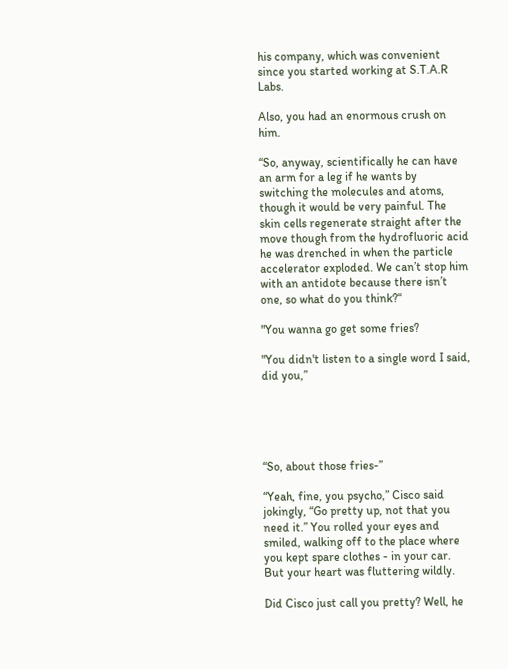his company, which was convenient since you started working at S.T.A.R Labs.

Also, you had an enormous crush on him.

“So, anyway, scientifically he can have an arm for a leg if he wants by switching the molecules and atoms, though it would be very painful. The skin cells regenerate straight after the move though from the hydrofluoric acid he was drenched in when the particle accelerator exploded. We can’t stop him with an antidote because there isn’t one, so what do you think?“

"You wanna go get some fries?

"You didn't listen to a single word I said, did you,”





“So, about those fries-”

“Yeah, fine, you psycho,” Cisco said jokingly, “Go pretty up, not that you need it.” You rolled your eyes and smiled, walking off to the place where you kept spare clothes - in your car. But your heart was fluttering wildly.

Did Cisco just call you pretty? Well, he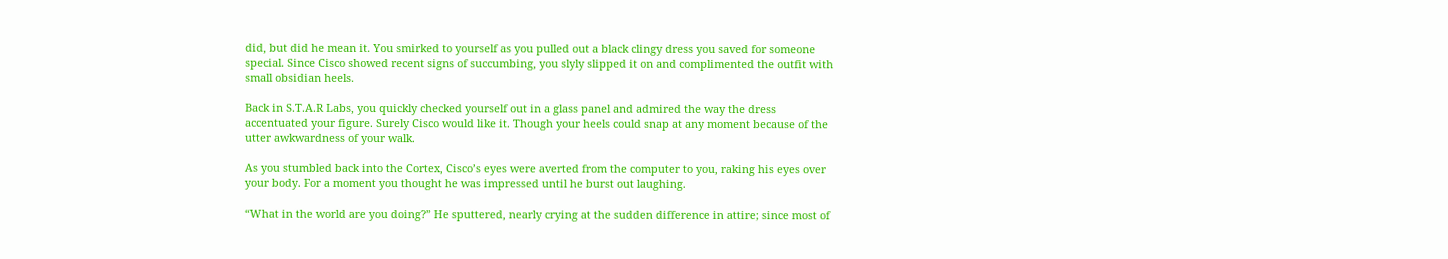did, but did he mean it. You smirked to yourself as you pulled out a black clingy dress you saved for someone special. Since Cisco showed recent signs of succumbing, you slyly slipped it on and complimented the outfit with small obsidian heels.

Back in S.T.A.R Labs, you quickly checked yourself out in a glass panel and admired the way the dress accentuated your figure. Surely Cisco would like it. Though your heels could snap at any moment because of the utter awkwardness of your walk.

As you stumbled back into the Cortex, Cisco’s eyes were averted from the computer to you, raking his eyes over your body. For a moment you thought he was impressed until he burst out laughing.

“What in the world are you doing?” He sputtered, nearly crying at the sudden difference in attire; since most of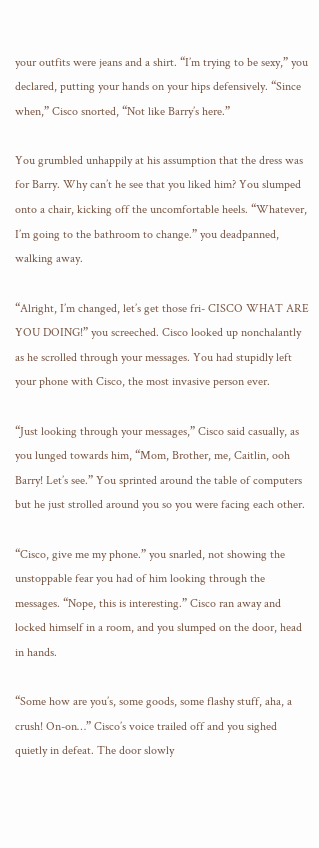your outfits were jeans and a shirt. “I’m trying to be sexy,” you declared, putting your hands on your hips defensively. “Since when,” Cisco snorted, “Not like Barry’s here.”

You grumbled unhappily at his assumption that the dress was for Barry. Why can’t he see that you liked him? You slumped onto a chair, kicking off the uncomfortable heels. “Whatever, I’m going to the bathroom to change.” you deadpanned, walking away.

“Alright, I’m changed, let’s get those fri- CISCO WHAT ARE YOU DOING!” you screeched. Cisco looked up nonchalantly as he scrolled through your messages. You had stupidly left your phone with Cisco, the most invasive person ever.

“Just looking through your messages,” Cisco said casually, as you lunged towards him, “Mom, Brother, me, Caitlin, ooh Barry! Let’s see.” You sprinted around the table of computers but he just strolled around you so you were facing each other.

“Cisco, give me my phone.” you snarled, not showing the unstoppable fear you had of him looking through the messages. “Nope, this is interesting.” Cisco ran away and locked himself in a room, and you slumped on the door, head in hands.

“Some how are you’s, some goods, some flashy stuff, aha, a crush! On-on…” Cisco’s voice trailed off and you sighed quietly in defeat. The door slowly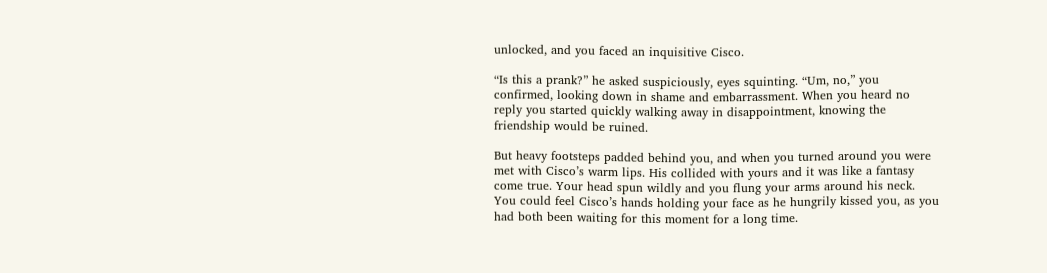unlocked, and you faced an inquisitive Cisco.

“Is this a prank?” he asked suspiciously, eyes squinting. “Um, no,” you confirmed, looking down in shame and embarrassment. When you heard no reply you started quickly walking away in disappointment, knowing the friendship would be ruined.

But heavy footsteps padded behind you, and when you turned around you were met with Cisco’s warm lips. His collided with yours and it was like a fantasy come true. Your head spun wildly and you flung your arms around his neck. You could feel Cisco’s hands holding your face as he hungrily kissed you, as you had both been waiting for this moment for a long time.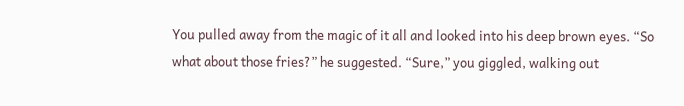You pulled away from the magic of it all and looked into his deep brown eyes. “So what about those fries?” he suggested. “Sure,” you giggled, walking out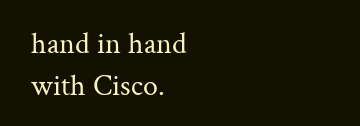hand in hand with Cisco.